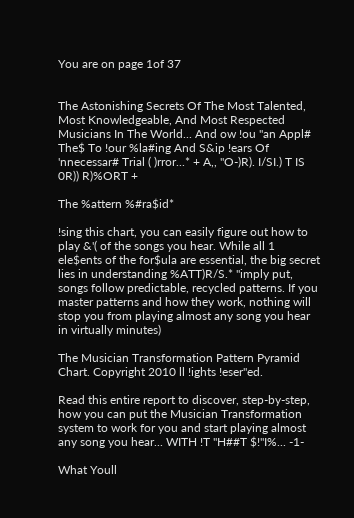You are on page 1of 37


The Astonishing Secrets Of The Most Talented, Most Knowledgeable, And Most Respected Musicians In The World... And ow !ou "an Appl# The$ To !our %la#ing And S&ip !ears Of 'nnecessar# Trial ( )rror...* + A,, "O-)R). I/SI.) T IS 0R)) R)%ORT +

The %attern %#ra$id*

!sing this chart, you can easily figure out how to play &'( of the songs you hear. While all 1 ele$ents of the for$ula are essential, the big secret lies in understanding %ATT)R/S.* "imply put, songs follow predictable, recycled patterns. If you master patterns and how they work, nothing will stop you from playing almost any song you hear in virtually minutes)

The Musician Transformation Pattern Pyramid Chart. Copyright 2010 ll !ights !eser"ed.

Read this entire report to discover, step-by-step, how you can put the Musician Transformation system to work for you and start playing almost any song you hear... WITH !T "H##T $!"I%... -1-

What Youll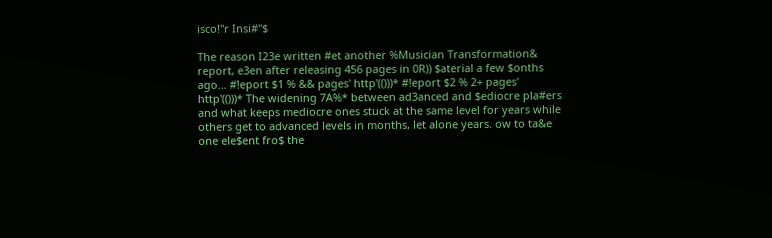isco!"r Insi#"$

The reason I23e written #et another %Musician Transformation& report, e3en after releasing 456 pages in 0R)) $aterial a few $onths ago... #!eport $1 % && pages' http'(()))* #!eport $2 % 2+ pages' http'(()))* The widening 7A%* between ad3anced and $ediocre pla#ers and what keeps mediocre ones stuck at the same level for years while others get to advanced levels in months, let alone years. ow to ta&e one ele$ent fro$ the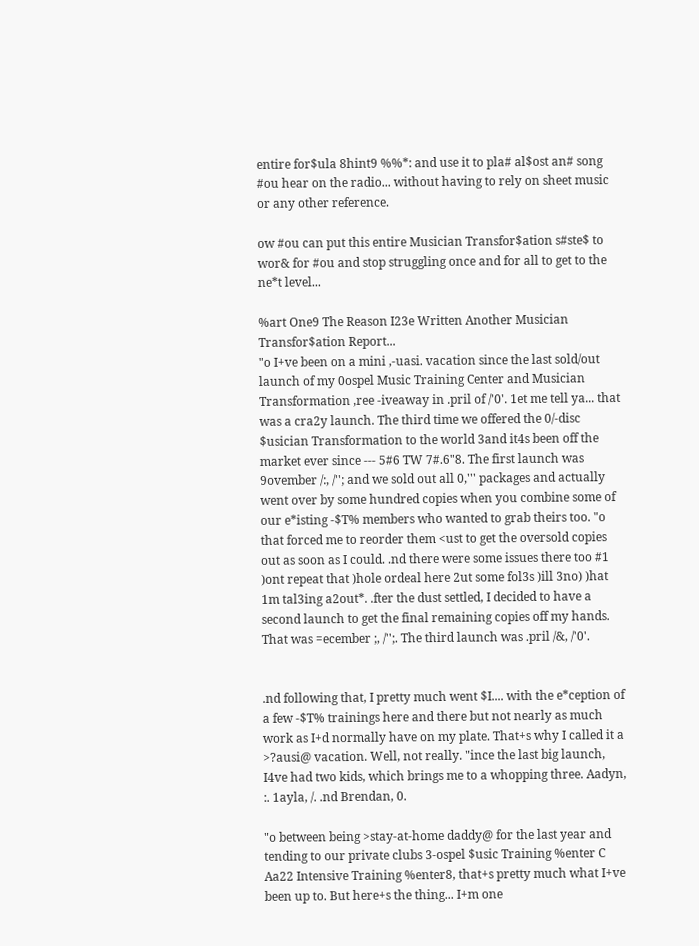entire for$ula 8hint9 %%*: and use it to pla# al$ost an# song #ou hear on the radio... without having to rely on sheet music or any other reference.

ow #ou can put this entire Musician Transfor$ation s#ste$ to wor& for #ou and stop struggling once and for all to get to the ne*t level...

%art One9 The Reason I23e Written Another Musician Transfor$ation Report...
"o I+ve been on a mini ,-uasi. vacation since the last sold/out launch of my 0ospel Music Training Center and Musician Transformation ,ree -iveaway in .pril of /'0'. 1et me tell ya... that was a cra2y launch. The third time we offered the 0/-disc $usician Transformation to the world 3and it4s been off the market ever since --- 5#6 TW 7#.6"8. The first launch was 9ovember /:, /''; and we sold out all 0,''' packages and actually went over by some hundred copies when you combine some of our e*isting -$T% members who wanted to grab theirs too. "o that forced me to reorder them <ust to get the oversold copies out as soon as I could. .nd there were some issues there too #1 )ont repeat that )hole ordeal here 2ut some fol3s )ill 3no) )hat 1m tal3ing a2out*. .fter the dust settled, I decided to have a second launch to get the final remaining copies off my hands. That was =ecember ;, /'';. The third launch was .pril /&, /'0'.


.nd following that, I pretty much went $I.... with the e*ception of a few -$T% trainings here and there but not nearly as much work as I+d normally have on my plate. That+s why I called it a >?ausi@ vacation. Well, not really. "ince the last big launch, I4ve had two kids, which brings me to a whopping three. Aadyn, :. 1ayla, /. .nd Brendan, 0.

"o between being >stay-at-home daddy@ for the last year and tending to our private clubs 3-ospel $usic Training %enter C Aa22 Intensive Training %enter8, that+s pretty much what I+ve been up to. But here+s the thing... I+m one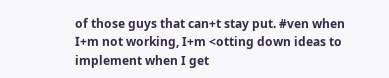of those guys that can+t stay put. #ven when I+m not working, I+m <otting down ideas to implement when I get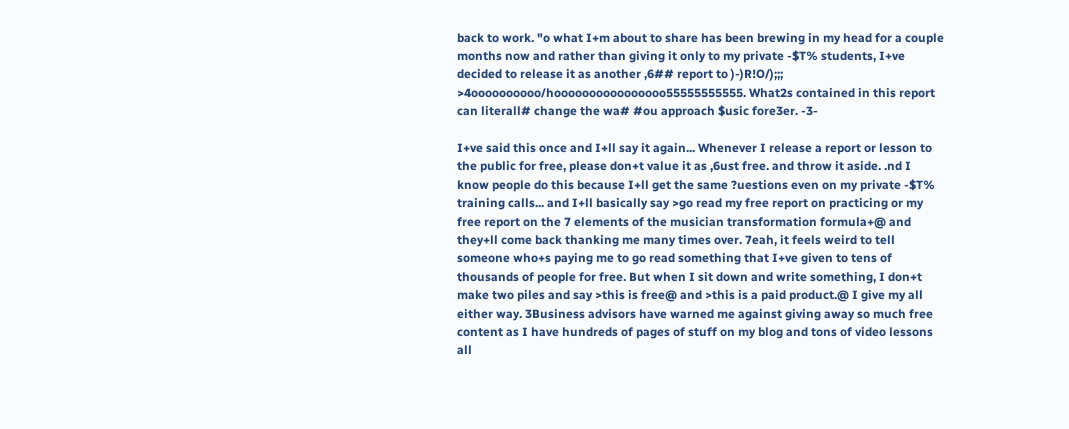back to work. "o what I+m about to share has been brewing in my head for a couple months now and rather than giving it only to my private -$T% students, I+ve decided to release it as another ,6## report to )-)R!O/);;; >4oooooooooo/hoooooooooooooooo55555555555. What2s contained in this report can literall# change the wa# #ou approach $usic fore3er. -3-

I+ve said this once and I+ll say it again... Whenever I release a report or lesson to the public for free, please don+t value it as ,6ust free. and throw it aside. .nd I know people do this because I+ll get the same ?uestions even on my private -$T% training calls... and I+ll basically say >go read my free report on practicing or my free report on the 7 elements of the musician transformation formula+@ and they+ll come back thanking me many times over. 7eah, it feels weird to tell someone who+s paying me to go read something that I+ve given to tens of thousands of people for free. But when I sit down and write something, I don+t make two piles and say >this is free@ and >this is a paid product.@ I give my all either way. 3Business advisors have warned me against giving away so much free content as I have hundreds of pages of stuff on my blog and tons of video lessons all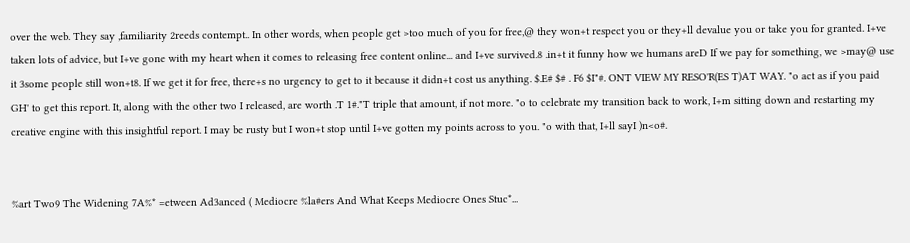over the web. They say ,familiarity 2reeds contempt.. In other words, when people get >too much of you for free,@ they won+t respect you or they+ll devalue you or take you for granted. I+ve taken lots of advice, but I+ve gone with my heart when it comes to releasing free content online... and I+ve survived.8 .in+t it funny how we humans areD If we pay for something, we >may@ use it 3some people still won+t8. If we get it for free, there+s no urgency to get to it because it didn+t cost us anything. $.E# $# . F6 $I"#. ONT VIEW MY RESO'R(ES T)AT WAY. "o act as if you paid GH' to get this report. It, along with the other two I released, are worth .T 1#."T triple that amount, if not more. "o to celebrate my transition back to work, I+m sitting down and restarting my creative engine with this insightful report. I may be rusty but I won+t stop until I+ve gotten my points across to you. "o with that, I+ll sayI )n<o#.


%art Two9 The Widening 7A%* =etween Ad3anced ( Mediocre %la#ers And What Keeps Mediocre Ones Stuc*...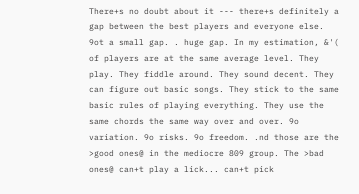There+s no doubt about it --- there+s definitely a gap between the best players and everyone else. 9ot a small gap. . huge gap. In my estimation, &'( of players are at the same average level. They play. They fiddle around. They sound decent. They can figure out basic songs. They stick to the same basic rules of playing everything. They use the same chords the same way over and over. 9o variation. 9o risks. 9o freedom. .nd those are the >good ones@ in the mediocre 809 group. The >bad ones@ can+t play a lick... can+t pick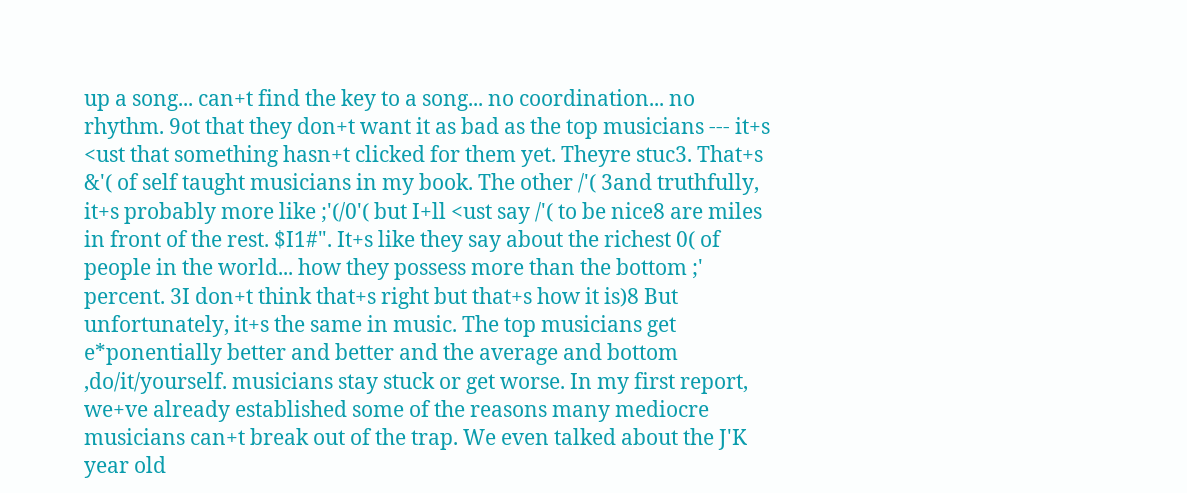up a song... can+t find the key to a song... no coordination... no rhythm. 9ot that they don+t want it as bad as the top musicians --- it+s <ust that something hasn+t clicked for them yet. Theyre stuc3. That+s &'( of self taught musicians in my book. The other /'( 3and truthfully, it+s probably more like ;'(/0'( but I+ll <ust say /'( to be nice8 are miles in front of the rest. $I1#". It+s like they say about the richest 0( of people in the world... how they possess more than the bottom ;' percent. 3I don+t think that+s right but that+s how it is)8 But unfortunately, it+s the same in music. The top musicians get e*ponentially better and better and the average and bottom ,do/it/yourself. musicians stay stuck or get worse. In my first report, we+ve already established some of the reasons many mediocre musicians can+t break out of the trap. We even talked about the J'K year old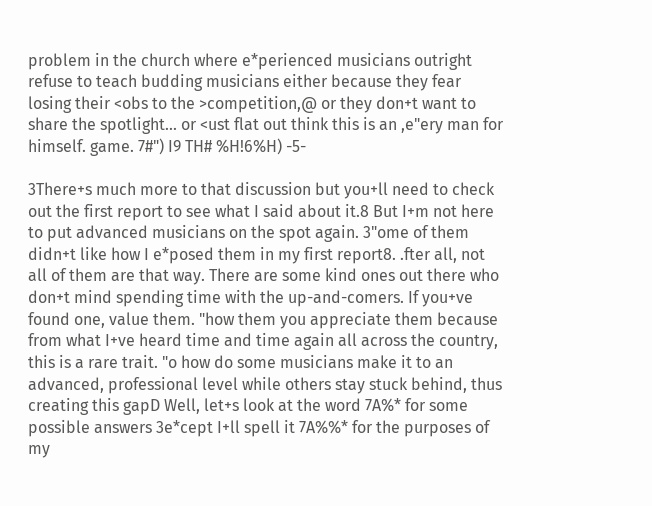problem in the church where e*perienced musicians outright refuse to teach budding musicians either because they fear losing their <obs to the >competition,@ or they don+t want to share the spotlight... or <ust flat out think this is an ,e"ery man for himself. game. 7#") I9 TH# %H!6%H) -5-

3There+s much more to that discussion but you+ll need to check out the first report to see what I said about it.8 But I+m not here to put advanced musicians on the spot again. 3"ome of them didn+t like how I e*posed them in my first report8. .fter all, not all of them are that way. There are some kind ones out there who don+t mind spending time with the up-and-comers. If you+ve found one, value them. "how them you appreciate them because from what I+ve heard time and time again all across the country, this is a rare trait. "o how do some musicians make it to an advanced, professional level while others stay stuck behind, thus creating this gapD Well, let+s look at the word 7A%* for some possible answers 3e*cept I+ll spell it 7A%%* for the purposes of my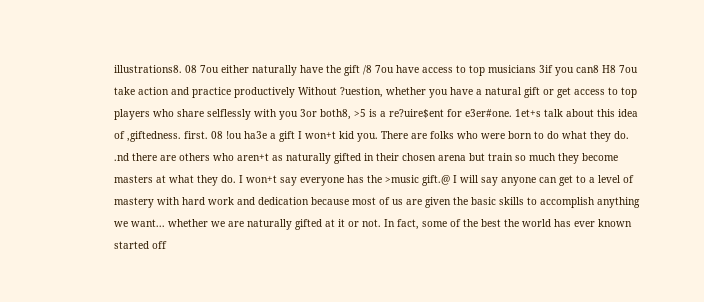illustrations8. 08 7ou either naturally have the gift /8 7ou have access to top musicians 3if you can8 H8 7ou take action and practice productively Without ?uestion, whether you have a natural gift or get access to top players who share selflessly with you 3or both8, >5 is a re?uire$ent for e3er#one. 1et+s talk about this idea of ,giftedness. first. 08 !ou ha3e a gift I won+t kid you. There are folks who were born to do what they do. .nd there are others who aren+t as naturally gifted in their chosen arena but train so much they become masters at what they do. I won+t say everyone has the >music gift.@ I will say anyone can get to a level of mastery with hard work and dedication because most of us are given the basic skills to accomplish anything we want... whether we are naturally gifted at it or not. In fact, some of the best the world has ever known started off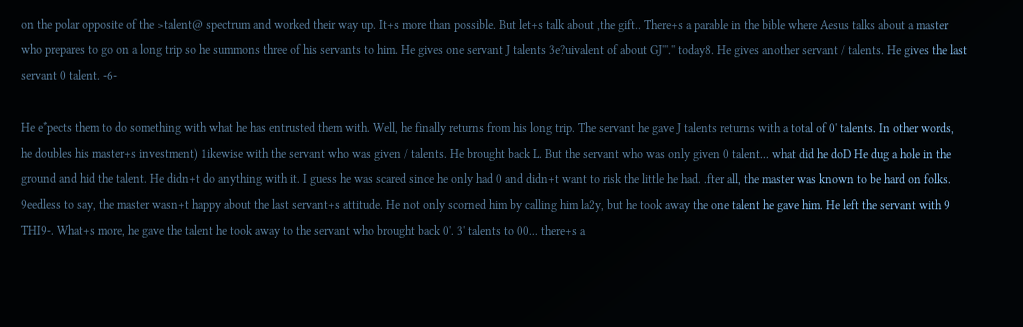on the polar opposite of the >talent@ spectrum and worked their way up. It+s more than possible. But let+s talk about ,the gift.. There+s a parable in the bible where Aesus talks about a master who prepares to go on a long trip so he summons three of his servants to him. He gives one servant J talents 3e?uivalent of about GJ'''.'' today8. He gives another servant / talents. He gives the last servant 0 talent. -6-

He e*pects them to do something with what he has entrusted them with. Well, he finally returns from his long trip. The servant he gave J talents returns with a total of 0' talents. In other words, he doubles his master+s investment) 1ikewise with the servant who was given / talents. He brought back L. But the servant who was only given 0 talent... what did he doD He dug a hole in the ground and hid the talent. He didn+t do anything with it. I guess he was scared since he only had 0 and didn+t want to risk the little he had. .fter all, the master was known to be hard on folks. 9eedless to say, the master wasn+t happy about the last servant+s attitude. He not only scorned him by calling him la2y, but he took away the one talent he gave him. He left the servant with 9 THI9-. What+s more, he gave the talent he took away to the servant who brought back 0'. 3' talents to 00... there+s a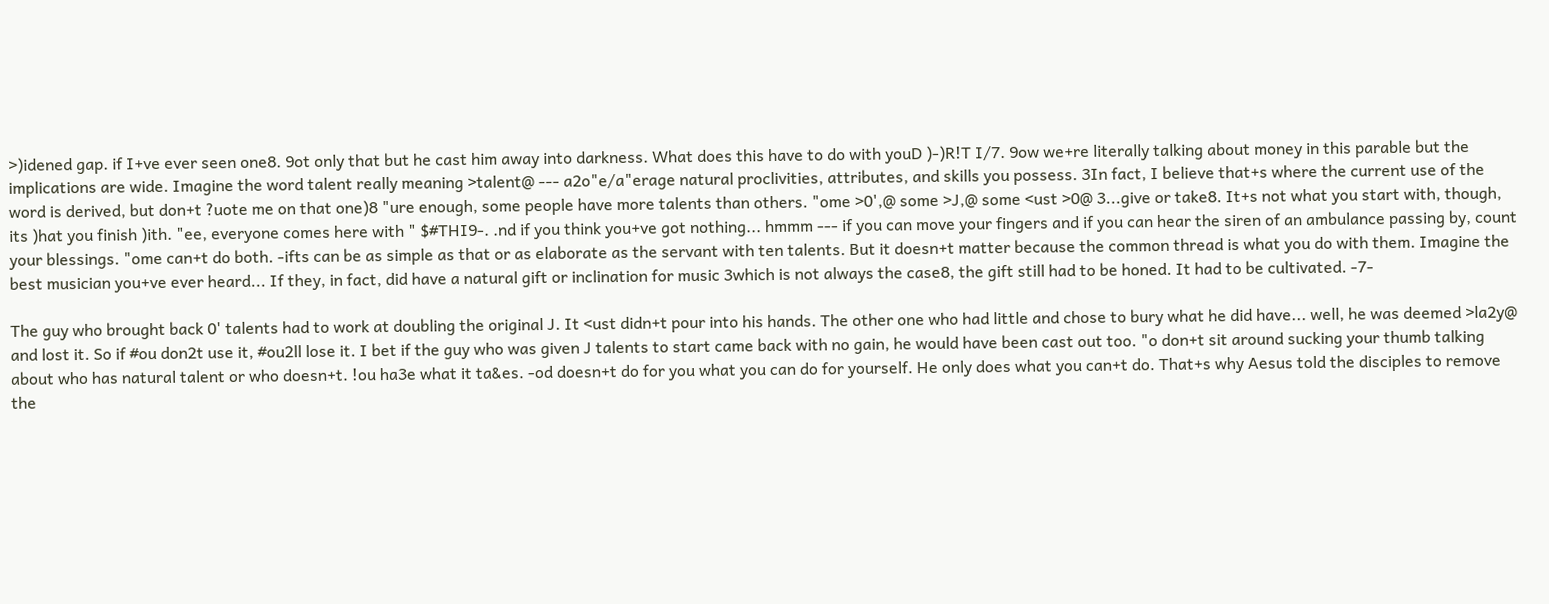>)idened gap. if I+ve ever seen one8. 9ot only that but he cast him away into darkness. What does this have to do with youD )-)R!T I/7. 9ow we+re literally talking about money in this parable but the implications are wide. Imagine the word talent really meaning >talent@ --- a2o"e/a"erage natural proclivities, attributes, and skills you possess. 3In fact, I believe that+s where the current use of the word is derived, but don+t ?uote me on that one)8 "ure enough, some people have more talents than others. "ome >0',@ some >J,@ some <ust >0@ 3...give or take8. It+s not what you start with, though, its )hat you finish )ith. "ee, everyone comes here with " $#THI9-. .nd if you think you+ve got nothing... hmmm --- if you can move your fingers and if you can hear the siren of an ambulance passing by, count your blessings. "ome can+t do both. -ifts can be as simple as that or as elaborate as the servant with ten talents. But it doesn+t matter because the common thread is what you do with them. Imagine the best musician you+ve ever heard... If they, in fact, did have a natural gift or inclination for music 3which is not always the case8, the gift still had to be honed. It had to be cultivated. -7-

The guy who brought back 0' talents had to work at doubling the original J. It <ust didn+t pour into his hands. The other one who had little and chose to bury what he did have... well, he was deemed >la2y@ and lost it. So if #ou don2t use it, #ou2ll lose it. I bet if the guy who was given J talents to start came back with no gain, he would have been cast out too. "o don+t sit around sucking your thumb talking about who has natural talent or who doesn+t. !ou ha3e what it ta&es. -od doesn+t do for you what you can do for yourself. He only does what you can+t do. That+s why Aesus told the disciples to remove the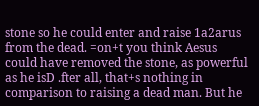stone so he could enter and raise 1a2arus from the dead. =on+t you think Aesus could have removed the stone, as powerful as he isD .fter all, that+s nothing in comparison to raising a dead man. But he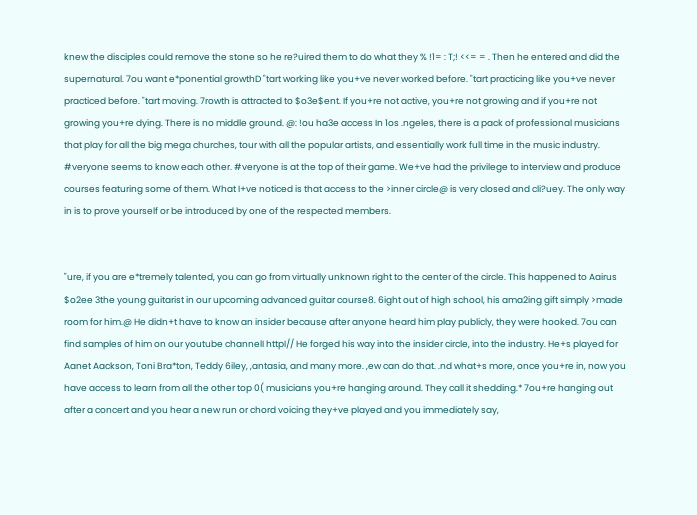knew the disciples could remove the stone so he re?uired them to do what they % !1= : T;! <<= = . Then he entered and did the supernatural. 7ou want e*ponential growthD "tart working like you+ve never worked before. "tart practicing like you+ve never practiced before. "tart moving. 7rowth is attracted to $o3e$ent. If you+re not active, you+re not growing and if you+re not growing you+re dying. There is no middle ground. @: !ou ha3e access In 1os .ngeles, there is a pack of professional musicians that play for all the big mega churches, tour with all the popular artists, and essentially work full time in the music industry. #veryone seems to know each other. #veryone is at the top of their game. We+ve had the privilege to interview and produce courses featuring some of them. What I+ve noticed is that access to the >inner circle@ is very closed and cli?uey. The only way in is to prove yourself or be introduced by one of the respected members.


"ure, if you are e*tremely talented, you can go from virtually unknown right to the center of the circle. This happened to Aairus $o2ee 3the young guitarist in our upcoming advanced guitar course8. 6ight out of high school, his ama2ing gift simply >made room for him.@ He didn+t have to know an insider because after anyone heard him play publicly, they were hooked. 7ou can find samples of him on our youtube channelI httpI// He forged his way into the insider circle, into the industry. He+s played for Aanet Aackson, Toni Bra*ton, Teddy 6iley, ,antasia, and many more. ,ew can do that. .nd what+s more, once you+re in, now you have access to learn from all the other top 0( musicians you+re hanging around. They call it shedding.* 7ou+re hanging out after a concert and you hear a new run or chord voicing they+ve played and you immediately say,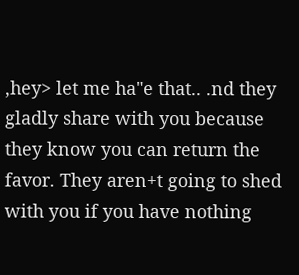,hey> let me ha"e that.. .nd they gladly share with you because they know you can return the favor. They aren+t going to shed with you if you have nothing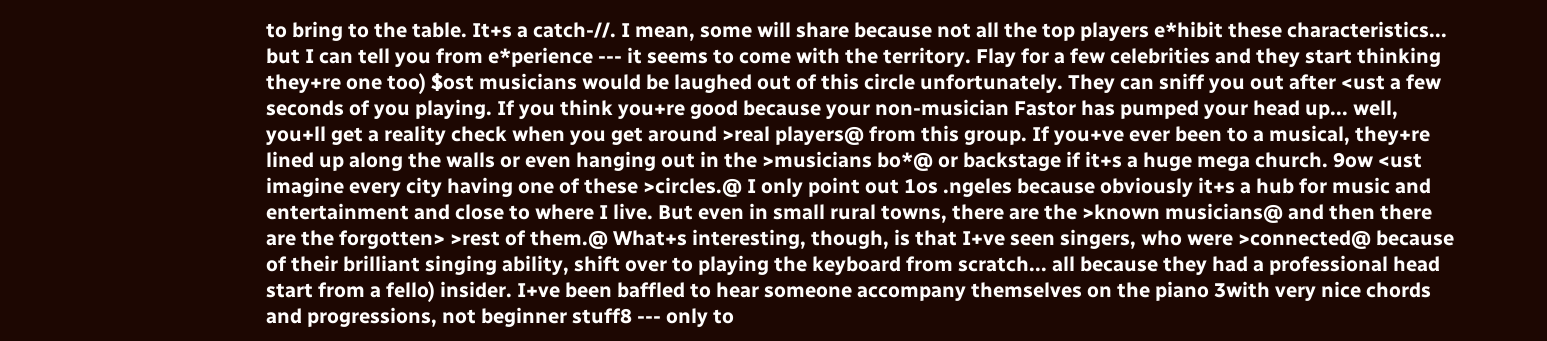to bring to the table. It+s a catch-//. I mean, some will share because not all the top players e*hibit these characteristics... but I can tell you from e*perience --- it seems to come with the territory. Flay for a few celebrities and they start thinking they+re one too) $ost musicians would be laughed out of this circle unfortunately. They can sniff you out after <ust a few seconds of you playing. If you think you+re good because your non-musician Fastor has pumped your head up... well, you+ll get a reality check when you get around >real players@ from this group. If you+ve ever been to a musical, they+re lined up along the walls or even hanging out in the >musicians bo*@ or backstage if it+s a huge mega church. 9ow <ust imagine every city having one of these >circles.@ I only point out 1os .ngeles because obviously it+s a hub for music and entertainment and close to where I live. But even in small rural towns, there are the >known musicians@ and then there are the forgotten> >rest of them.@ What+s interesting, though, is that I+ve seen singers, who were >connected@ because of their brilliant singing ability, shift over to playing the keyboard from scratch... all because they had a professional head start from a fello) insider. I+ve been baffled to hear someone accompany themselves on the piano 3with very nice chords and progressions, not beginner stuff8 --- only to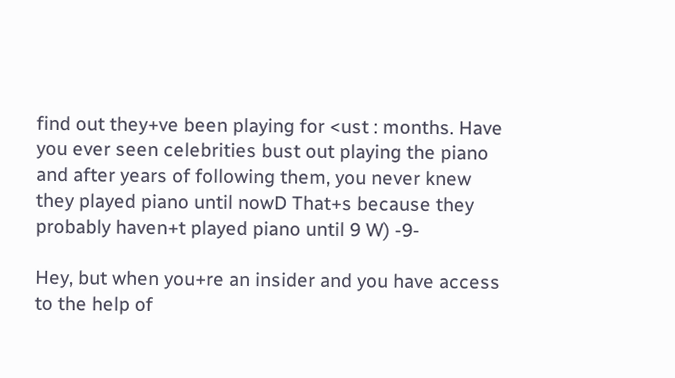find out they+ve been playing for <ust : months. Have you ever seen celebrities bust out playing the piano and after years of following them, you never knew they played piano until nowD That+s because they probably haven+t played piano until 9 W) -9-

Hey, but when you+re an insider and you have access to the help of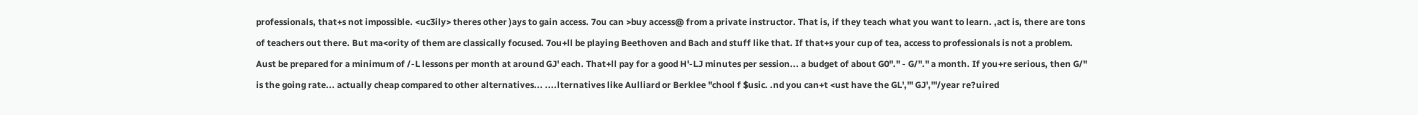professionals, that+s not impossible. <uc3ily> theres other )ays to gain access. 7ou can >buy access@ from a private instructor. That is, if they teach what you want to learn. ,act is, there are tons of teachers out there. But ma<ority of them are classically focused. 7ou+ll be playing Beethoven and Bach and stuff like that. If that+s your cup of tea, access to professionals is not a problem. Aust be prepared for a minimum of /-L lessons per month at around GJ' each. That+ll pay for a good H'-LJ minutes per session... a budget of about G0''.'' - G/''.'' a month. If you+re serious, then G/'' is the going rate... actually cheap compared to other alternatives... ....lternatives like Aulliard or Berklee "chool f $usic. .nd you can+t <ust have the GL',''' GJ','''/year re?uired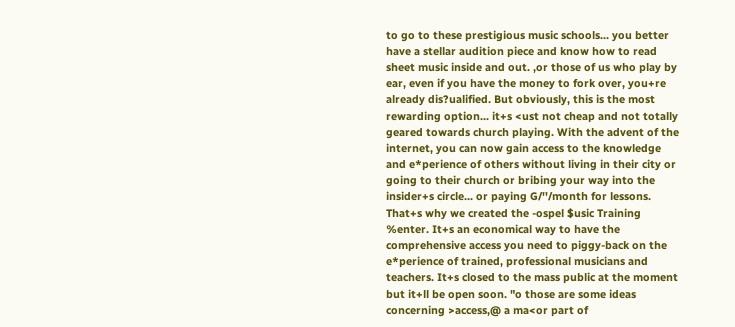to go to these prestigious music schools... you better have a stellar audition piece and know how to read sheet music inside and out. ,or those of us who play by ear, even if you have the money to fork over, you+re already dis?ualified. But obviously, this is the most rewarding option... it+s <ust not cheap and not totally geared towards church playing. With the advent of the internet, you can now gain access to the knowledge and e*perience of others without living in their city or going to their church or bribing your way into the insider+s circle... or paying G/''/month for lessons. That+s why we created the -ospel $usic Training %enter. It+s an economical way to have the comprehensive access you need to piggy-back on the e*perience of trained, professional musicians and teachers. It+s closed to the mass public at the moment but it+ll be open soon. "o those are some ideas concerning >access,@ a ma<or part of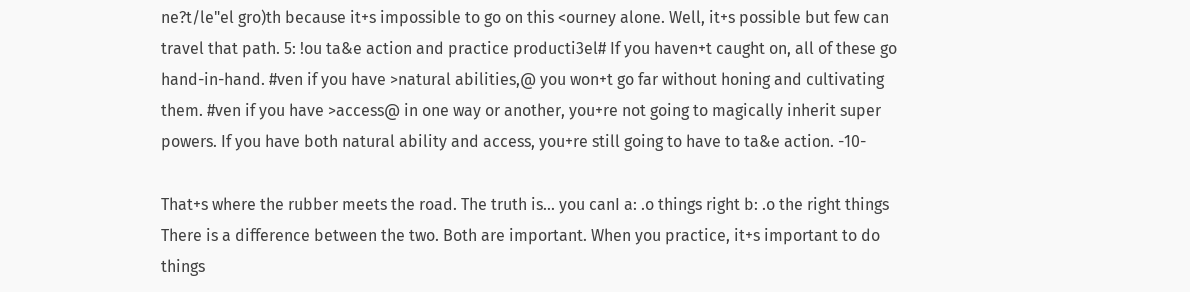ne?t/le"el gro)th because it+s impossible to go on this <ourney alone. Well, it+s possible but few can travel that path. 5: !ou ta&e action and practice producti3el# If you haven+t caught on, all of these go hand-in-hand. #ven if you have >natural abilities,@ you won+t go far without honing and cultivating them. #ven if you have >access@ in one way or another, you+re not going to magically inherit super powers. If you have both natural ability and access, you+re still going to have to ta&e action. -10-

That+s where the rubber meets the road. The truth is... you canI a: .o things right b: .o the right things There is a difference between the two. Both are important. When you practice, it+s important to do things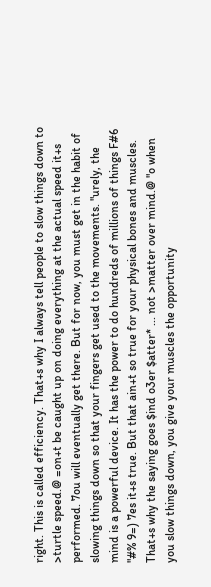right. This is called efficiency. That+s why I always tell people to slow things down to >turtle speed.@ =on+t be caught up on doing everything at the actual speed it+s performed. 7ou will eventually get there. But for now, you must get in the habit of slowing things down so that your fingers get used to the movements. "urely, the mind is a powerful device. It has the power to do hundreds of millions of things F#6 "#% 9=) 7es it+s true. But that ain+t so true for your physical bones and muscles. That+s why the saying goes $ind o3er $atter* ... not >matter over mind.@ "o when you slow things down, you give your muscles the opportunity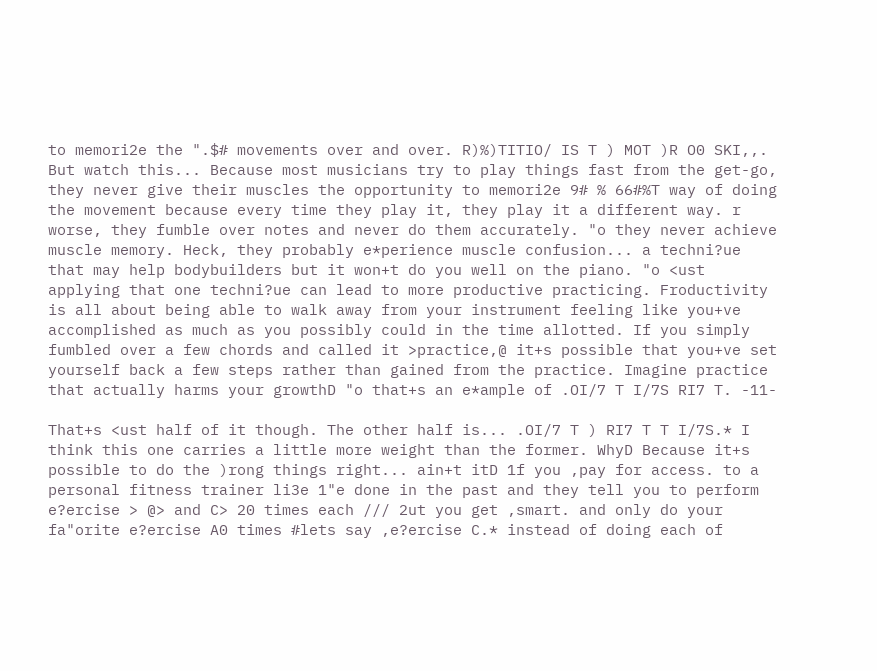to memori2e the ".$# movements over and over. R)%)TITIO/ IS T ) MOT )R O0 SKI,,. But watch this... Because most musicians try to play things fast from the get-go, they never give their muscles the opportunity to memori2e 9# % 66#%T way of doing the movement because every time they play it, they play it a different way. r worse, they fumble over notes and never do them accurately. "o they never achieve muscle memory. Heck, they probably e*perience muscle confusion... a techni?ue that may help bodybuilders but it won+t do you well on the piano. "o <ust applying that one techni?ue can lead to more productive practicing. Froductivity is all about being able to walk away from your instrument feeling like you+ve accomplished as much as you possibly could in the time allotted. If you simply fumbled over a few chords and called it >practice,@ it+s possible that you+ve set yourself back a few steps rather than gained from the practice. Imagine practice that actually harms your growthD "o that+s an e*ample of .OI/7 T I/7S RI7 T. -11-

That+s <ust half of it though. The other half is... .OI/7 T ) RI7 T T I/7S.* I think this one carries a little more weight than the former. WhyD Because it+s possible to do the )rong things right... ain+t itD 1f you ,pay for access. to a personal fitness trainer li3e 1"e done in the past and they tell you to perform e?ercise > @> and C> 20 times each /// 2ut you get ,smart. and only do your fa"orite e?ercise A0 times #lets say ,e?ercise C.* instead of doing each of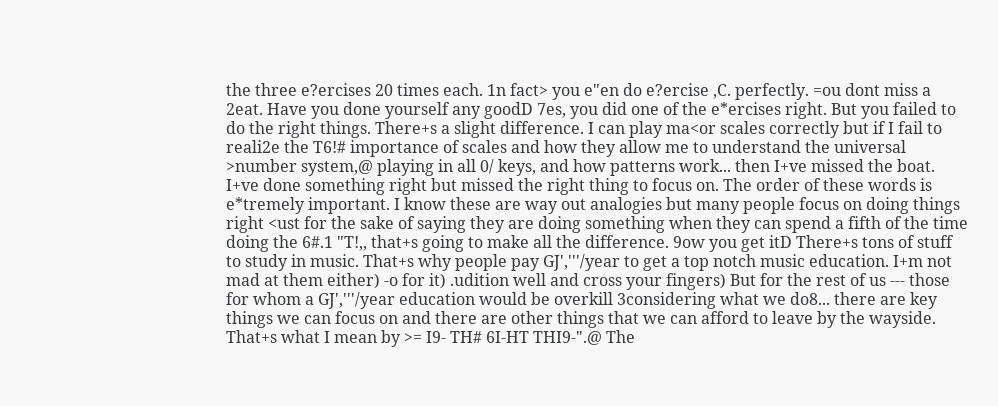the three e?ercises 20 times each. 1n fact> you e"en do e?ercise ,C. perfectly. =ou dont miss a 2eat. Have you done yourself any goodD 7es, you did one of the e*ercises right. But you failed to do the right things. There+s a slight difference. I can play ma<or scales correctly but if I fail to reali2e the T6!# importance of scales and how they allow me to understand the universal >number system,@ playing in all 0/ keys, and how patterns work... then I+ve missed the boat. I+ve done something right but missed the right thing to focus on. The order of these words is e*tremely important. I know these are way out analogies but many people focus on doing things right <ust for the sake of saying they are doing something when they can spend a fifth of the time doing the 6#.1 "T!,, that+s going to make all the difference. 9ow you get itD There+s tons of stuff to study in music. That+s why people pay GJ','''/year to get a top notch music education. I+m not mad at them either) -o for it) .udition well and cross your fingers) But for the rest of us --- those for whom a GJ','''/year education would be overkill 3considering what we do8... there are key things we can focus on and there are other things that we can afford to leave by the wayside. That+s what I mean by >= I9- TH# 6I-HT THI9-".@ The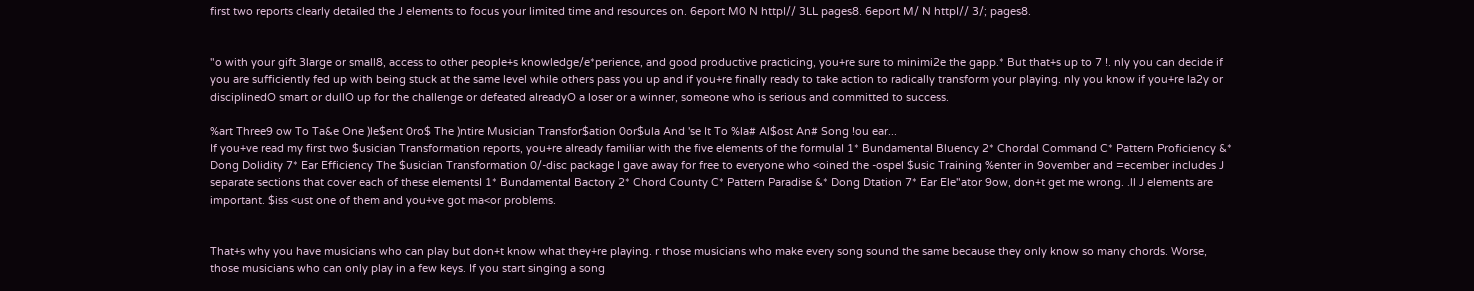first two reports clearly detailed the J elements to focus your limited time and resources on. 6eport M0 N httpI// 3LL pages8. 6eport M/ N httpI// 3/; pages8.


"o with your gift 3large or small8, access to other people+s knowledge/e*perience, and good productive practicing, you+re sure to minimi2e the gapp.* But that+s up to 7 !. nly you can decide if you are sufficiently fed up with being stuck at the same level while others pass you up and if you+re finally ready to take action to radically transform your playing. nly you know if you+re la2y or disciplinedO smart or dullO up for the challenge or defeated alreadyO a loser or a winner, someone who is serious and committed to success.

%art Three9 ow To Ta&e One )le$ent 0ro$ The )ntire Musician Transfor$ation 0or$ula And 'se It To %la# Al$ost An# Song !ou ear...
If you+ve read my first two $usician Transformation reports, you+re already familiar with the five elements of the formulaI 1* Bundamental Bluency 2* Chordal Command C* Pattern Proficiency &* Dong Dolidity 7* Ear Efficiency The $usician Transformation 0/-disc package I gave away for free to everyone who <oined the -ospel $usic Training %enter in 9ovember and =ecember includes J separate sections that cover each of these elementsI 1* Bundamental Bactory 2* Chord County C* Pattern Paradise &* Dong Dtation 7* Ear Ele"ator 9ow, don+t get me wrong. .ll J elements are important. $iss <ust one of them and you+ve got ma<or problems.


That+s why you have musicians who can play but don+t know what they+re playing. r those musicians who make every song sound the same because they only know so many chords. Worse, those musicians who can only play in a few keys. If you start singing a song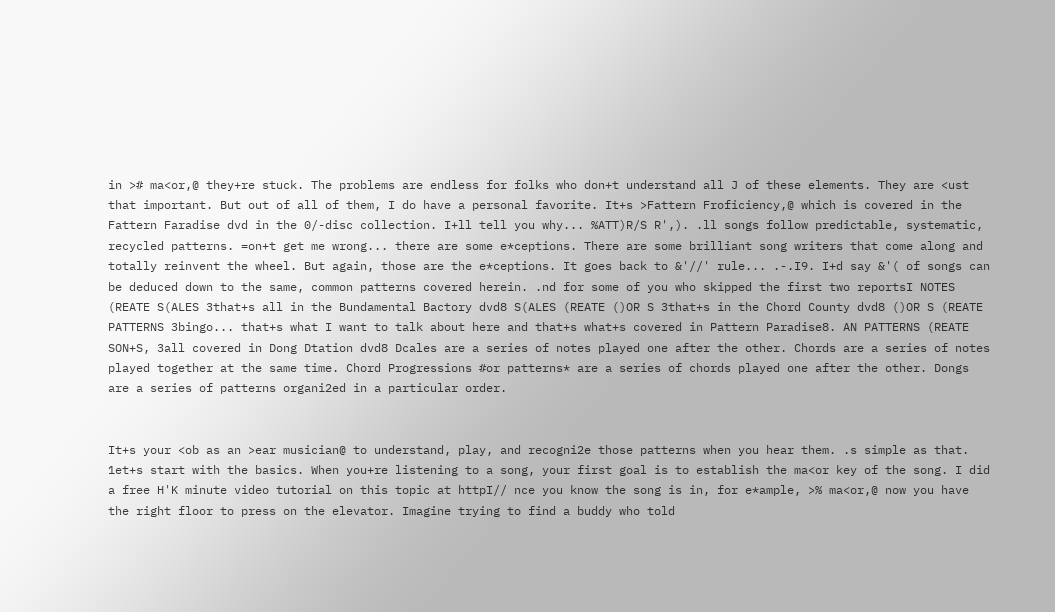in ># ma<or,@ they+re stuck. The problems are endless for folks who don+t understand all J of these elements. They are <ust that important. But out of all of them, I do have a personal favorite. It+s >Fattern Froficiency,@ which is covered in the Fattern Faradise dvd in the 0/-disc collection. I+ll tell you why... %ATT)R/S R',). .ll songs follow predictable, systematic, recycled patterns. =on+t get me wrong... there are some e*ceptions. There are some brilliant song writers that come along and totally reinvent the wheel. But again, those are the e*ceptions. It goes back to &'//' rule... .-.I9. I+d say &'( of songs can be deduced down to the same, common patterns covered herein. .nd for some of you who skipped the first two reportsI NOTES (REATE S(ALES 3that+s all in the Bundamental Bactory dvd8 S(ALES (REATE ()OR S 3that+s in the Chord County dvd8 ()OR S (REATE PATTERNS 3bingo... that+s what I want to talk about here and that+s what+s covered in Pattern Paradise8. AN PATTERNS (REATE SON+S, 3all covered in Dong Dtation dvd8 Dcales are a series of notes played one after the other. Chords are a series of notes played together at the same time. Chord Progressions #or patterns* are a series of chords played one after the other. Dongs are a series of patterns organi2ed in a particular order.


It+s your <ob as an >ear musician@ to understand, play, and recogni2e those patterns when you hear them. .s simple as that. 1et+s start with the basics. When you+re listening to a song, your first goal is to establish the ma<or key of the song. I did a free H'K minute video tutorial on this topic at httpI// nce you know the song is in, for e*ample, >% ma<or,@ now you have the right floor to press on the elevator. Imagine trying to find a buddy who told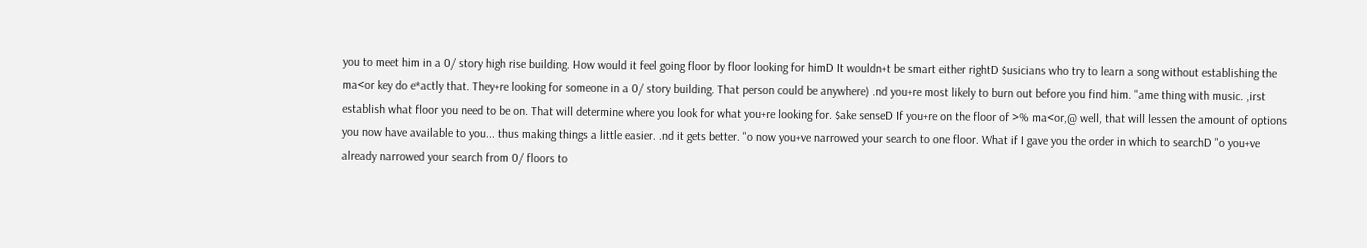you to meet him in a 0/ story high rise building. How would it feel going floor by floor looking for himD It wouldn+t be smart either rightD $usicians who try to learn a song without establishing the ma<or key do e*actly that. They+re looking for someone in a 0/ story building. That person could be anywhere) .nd you+re most likely to burn out before you find him. "ame thing with music. ,irst establish what floor you need to be on. That will determine where you look for what you+re looking for. $ake senseD If you+re on the floor of >% ma<or,@ well, that will lessen the amount of options you now have available to you... thus making things a little easier. .nd it gets better. "o now you+ve narrowed your search to one floor. What if I gave you the order in which to searchD "o you+ve already narrowed your search from 0/ floors to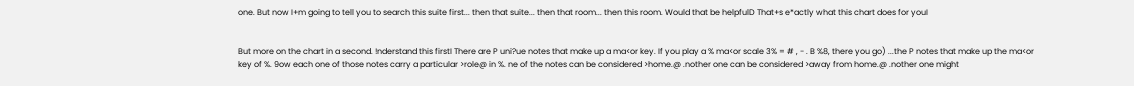one. But now I+m going to tell you to search this suite first... then that suite... then that room... then this room. Would that be helpfulD That+s e*actly what this chart does for youI


But more on the chart in a second. !nderstand this firstI There are P uni?ue notes that make up a ma<or key. If you play a % ma<or scale 3% = # , - . B %8, there you go) ...the P notes that make up the ma<or key of %. 9ow each one of those notes carry a particular >role@ in %. ne of the notes can be considered >home.@ .nother one can be considered >away from home.@ .nother one might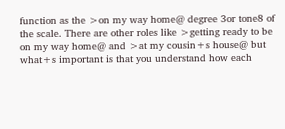function as the >on my way home@ degree 3or tone8 of the scale. There are other roles like >getting ready to be on my way home@ and >at my cousin+s house@ but what+s important is that you understand how each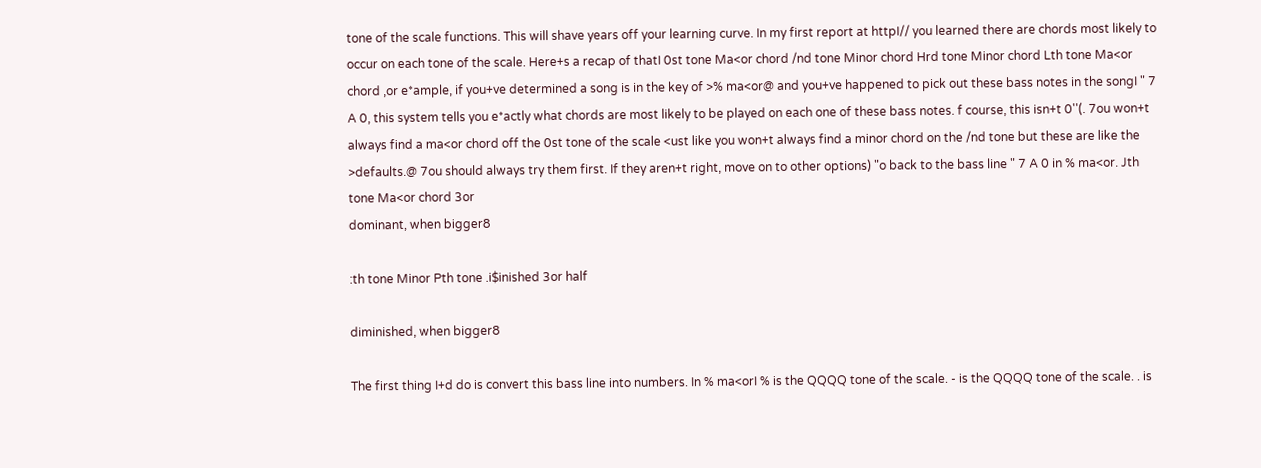tone of the scale functions. This will shave years off your learning curve. In my first report at httpI// you learned there are chords most likely to occur on each tone of the scale. Here+s a recap of thatI 0st tone Ma<or chord /nd tone Minor chord Hrd tone Minor chord Lth tone Ma<or chord ,or e*ample, if you+ve determined a song is in the key of >% ma<or@ and you+ve happened to pick out these bass notes in the songI " 7 A 0, this system tells you e*actly what chords are most likely to be played on each one of these bass notes. f course, this isn+t 0''(. 7ou won+t always find a ma<or chord off the 0st tone of the scale <ust like you won+t always find a minor chord on the /nd tone but these are like the >defaults.@ 7ou should always try them first. If they aren+t right, move on to other options) "o back to the bass line " 7 A 0 in % ma<or. Jth tone Ma<or chord 3or
dominant, when bigger8

:th tone Minor Pth tone .i$inished 3or half

diminished, when bigger8

The first thing I+d do is convert this bass line into numbers. In % ma<orI % is the QQQQ tone of the scale. - is the QQQQ tone of the scale. . is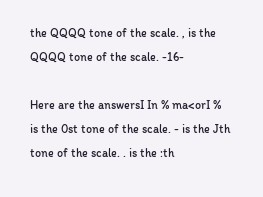the QQQQ tone of the scale. , is the QQQQ tone of the scale. -16-

Here are the answersI In % ma<orI % is the 0st tone of the scale. - is the Jth tone of the scale. . is the :th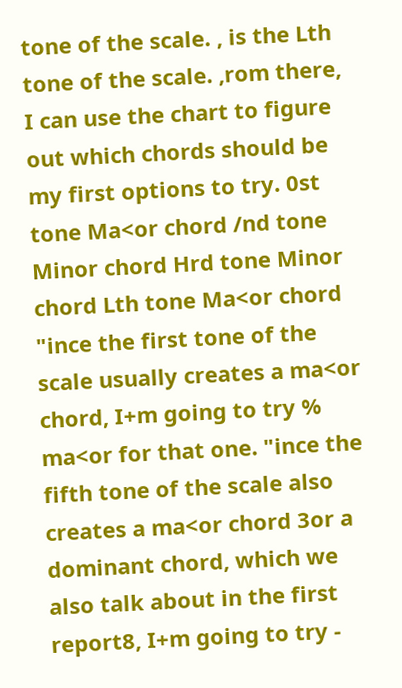tone of the scale. , is the Lth tone of the scale. ,rom there, I can use the chart to figure out which chords should be my first options to try. 0st tone Ma<or chord /nd tone Minor chord Hrd tone Minor chord Lth tone Ma<or chord "ince the first tone of the scale usually creates a ma<or chord, I+m going to try % ma<or for that one. "ince the fifth tone of the scale also creates a ma<or chord 3or a dominant chord, which we also talk about in the first report8, I+m going to try -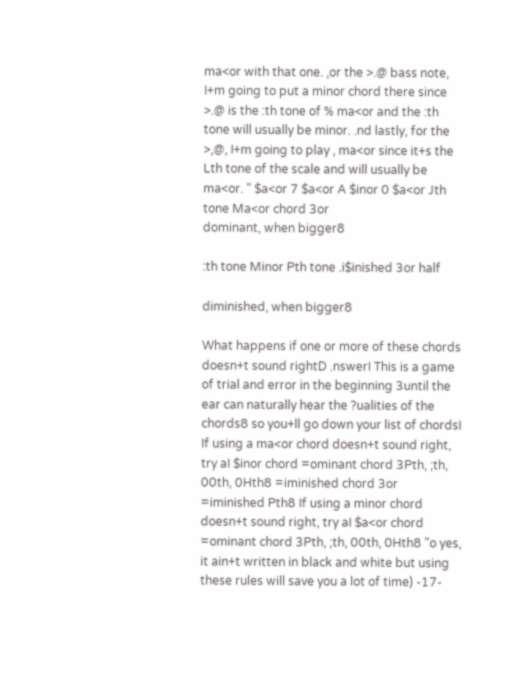ma<or with that one. ,or the >.@ bass note, I+m going to put a minor chord there since >.@ is the :th tone of % ma<or and the :th tone will usually be minor. .nd lastly, for the >,@, I+m going to play , ma<or since it+s the Lth tone of the scale and will usually be ma<or. " $a<or 7 $a<or A $inor 0 $a<or Jth tone Ma<or chord 3or
dominant, when bigger8

:th tone Minor Pth tone .i$inished 3or half

diminished, when bigger8

What happens if one or more of these chords doesn+t sound rightD .nswerI This is a game of trial and error in the beginning 3until the ear can naturally hear the ?ualities of the chords8 so you+ll go down your list of chordsI If using a ma<or chord doesn+t sound right, try aI $inor chord =ominant chord 3Pth, ;th, 00th, 0Hth8 =iminished chord 3or =iminished Pth8 If using a minor chord doesn+t sound right, try aI $a<or chord =ominant chord 3Pth, ;th, 00th, 0Hth8 "o yes, it ain+t written in black and white but using these rules will save you a lot of time) -17-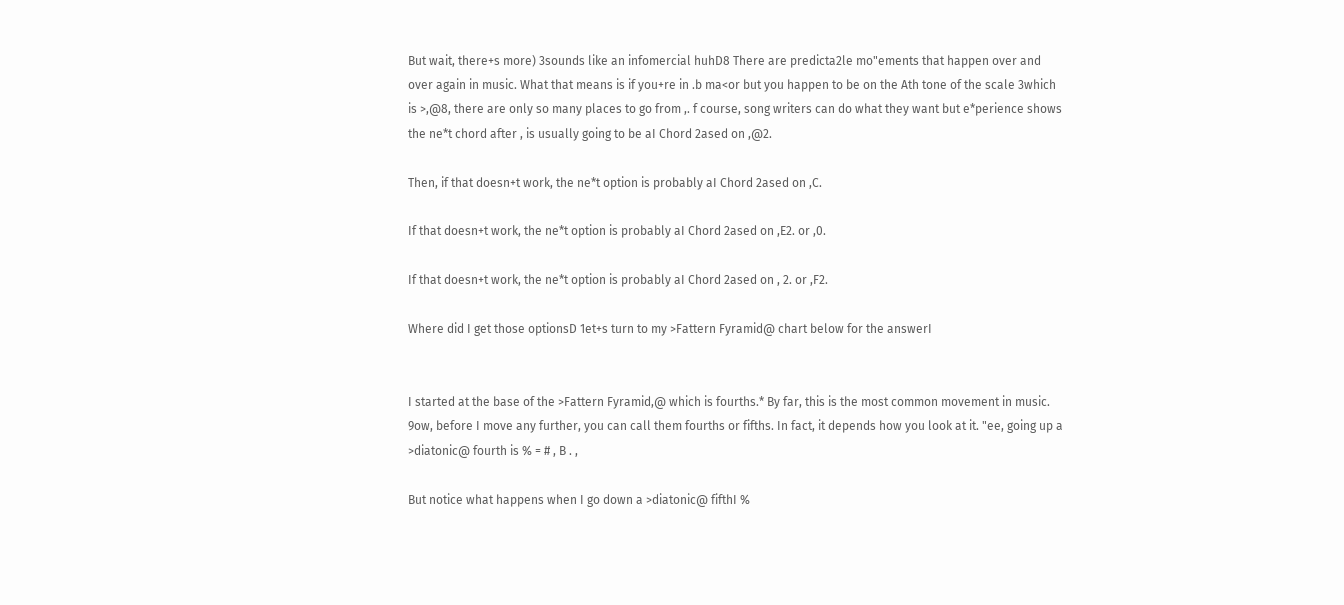But wait, there+s more) 3sounds like an infomercial huhD8 There are predicta2le mo"ements that happen over and over again in music. What that means is if you+re in .b ma<or but you happen to be on the Ath tone of the scale 3which is >,@8, there are only so many places to go from ,. f course, song writers can do what they want but e*perience shows the ne*t chord after , is usually going to be aI Chord 2ased on ,@2.

Then, if that doesn+t work, the ne*t option is probably aI Chord 2ased on ,C.

If that doesn+t work, the ne*t option is probably aI Chord 2ased on ,E2. or ,0.

If that doesn+t work, the ne*t option is probably aI Chord 2ased on , 2. or ,F2.

Where did I get those optionsD 1et+s turn to my >Fattern Fyramid@ chart below for the answerI


I started at the base of the >Fattern Fyramid,@ which is fourths.* By far, this is the most common movement in music. 9ow, before I move any further, you can call them fourths or fifths. In fact, it depends how you look at it. "ee, going up a >diatonic@ fourth is % = # , B . ,

But notice what happens when I go down a >diatonic@ fifthI %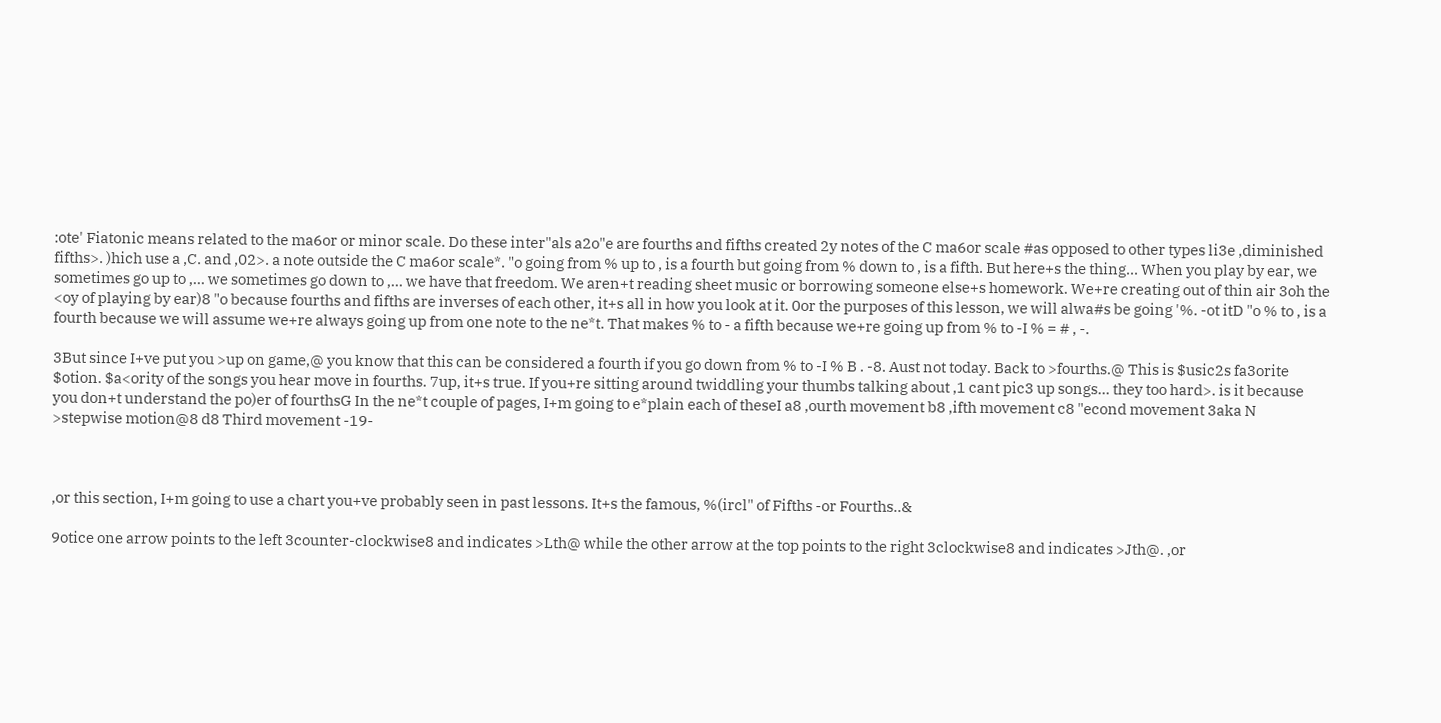:ote' Fiatonic means related to the ma6or or minor scale. Do these inter"als a2o"e are fourths and fifths created 2y notes of the C ma6or scale #as opposed to other types li3e ,diminished fifths>. )hich use a ,C. and ,02>. a note outside the C ma6or scale*. "o going from % up to , is a fourth but going from % down to , is a fifth. But here+s the thing... When you play by ear, we sometimes go up to ,... we sometimes go down to ,... we have that freedom. We aren+t reading sheet music or borrowing someone else+s homework. We+re creating out of thin air 3oh the <oy of playing by ear)8 "o because fourths and fifths are inverses of each other, it+s all in how you look at it. 0or the purposes of this lesson, we will alwa#s be going '%. -ot itD "o % to , is a fourth because we will assume we+re always going up from one note to the ne*t. That makes % to - a fifth because we+re going up from % to -I % = # , -.

3But since I+ve put you >up on game,@ you know that this can be considered a fourth if you go down from % to -I % B . -8. Aust not today. Back to >fourths.@ This is $usic2s fa3orite $otion. $a<ority of the songs you hear move in fourths. 7up, it+s true. If you+re sitting around twiddling your thumbs talking about ,1 cant pic3 up songs... they too hard>. is it because you don+t understand the po)er of fourthsG In the ne*t couple of pages, I+m going to e*plain each of theseI a8 ,ourth movement b8 ,ifth movement c8 "econd movement 3aka N >stepwise motion@8 d8 Third movement -19-



,or this section, I+m going to use a chart you+ve probably seen in past lessons. It+s the famous, %(ircl" of Fifths -or Fourths..&

9otice one arrow points to the left 3counter-clockwise8 and indicates >Lth@ while the other arrow at the top points to the right 3clockwise8 and indicates >Jth@. ,or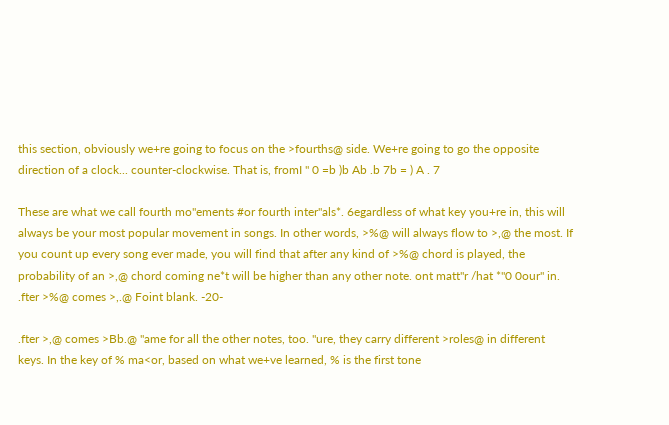this section, obviously we+re going to focus on the >fourths@ side. We+re going to go the opposite direction of a clock... counter-clockwise. That is, fromI " 0 =b )b Ab .b 7b = ) A . 7

These are what we call fourth mo"ements #or fourth inter"als*. 6egardless of what key you+re in, this will always be your most popular movement in songs. In other words, >%@ will always flow to >,@ the most. If you count up every song ever made, you will find that after any kind of >%@ chord is played, the probability of an >,@ chord coming ne*t will be higher than any other note. ont matt"r /hat *"0 0our" in. .fter >%@ comes >,.@ Foint blank. -20-

.fter >,@ comes >Bb.@ "ame for all the other notes, too. "ure, they carry different >roles@ in different keys. In the key of % ma<or, based on what we+ve learned, % is the first tone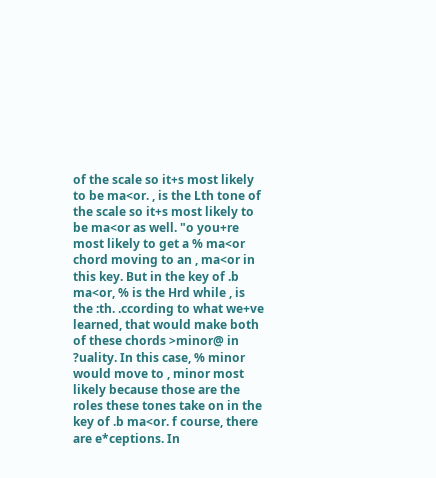of the scale so it+s most likely to be ma<or. , is the Lth tone of the scale so it+s most likely to be ma<or as well. "o you+re most likely to get a % ma<or chord moving to an , ma<or in this key. But in the key of .b ma<or, % is the Hrd while , is the :th. .ccording to what we+ve learned, that would make both of these chords >minor@ in ?uality. In this case, % minor would move to , minor most likely because those are the roles these tones take on in the key of .b ma<or. f course, there are e*ceptions. In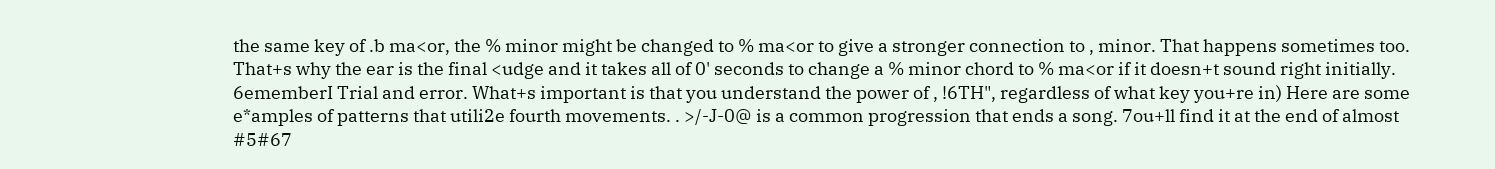the same key of .b ma<or, the % minor might be changed to % ma<or to give a stronger connection to , minor. That happens sometimes too. That+s why the ear is the final <udge and it takes all of 0' seconds to change a % minor chord to % ma<or if it doesn+t sound right initially. 6ememberI Trial and error. What+s important is that you understand the power of , !6TH", regardless of what key you+re in) Here are some e*amples of patterns that utili2e fourth movements. . >/-J-0@ is a common progression that ends a song. 7ou+ll find it at the end of almost #5#67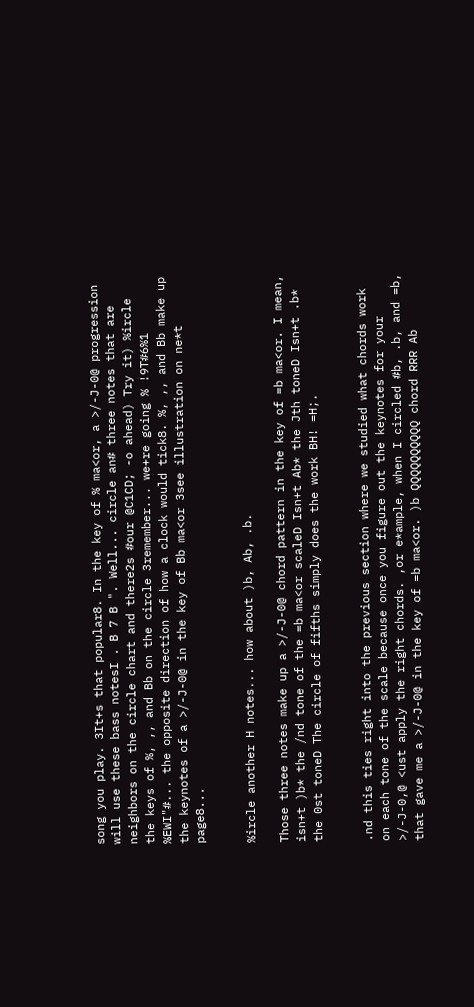song you play. 3It+s that popular8. In the key of % ma<or, a >/-J-0@ progression will use these bass notesI . B 7 B ". Well... circle an# three notes that are neighbors on the circle chart and there2s #our @C1CD; -o ahead) Try it) %ircle the keys of %, ,, and Bb on the circle 3remember... we+re going % !9T#6%1 %EWI"#... the opposite direction of how a clock would tick8. %, ,, and Bb make up the keynotes of a >/-J-0@ in the key of Bb ma<or 3see illustration on ne*t page8...


%ircle another H notes... how about )b, Ab, .b.

Those three notes make up a >/-J-0@ chord pattern in the key of =b ma<or. I mean, isn+t )b* the /nd tone of the =b ma<or scaleD Isn+t Ab* the Jth toneD Isn+t .b* the 0st toneD The circle of fifths simply does the work BH! =H;.


.nd this ties right into the previous section where we studied what chords work on each tone of the scale because once you figure out the keynotes for your >/-J-0,@ <ust apply the right chords. ,or e*ample, when I circled #b, .b, and =b, that gave me a >/-J-0@ in the key of =b ma<or. )b QQQQQQQQQQ chord RRR Ab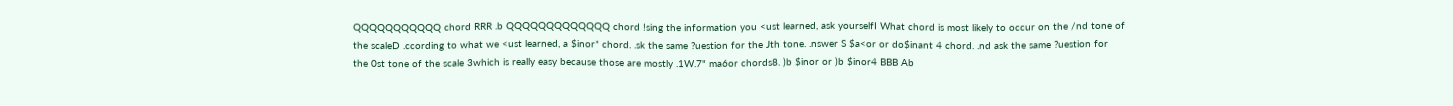QQQQQQQQQQQ chord RRR .b QQQQQQQQQQQQQ chord !sing the information you <ust learned, ask yourselfI What chord is most likely to occur on the /nd tone of the scaleD .ccording to what we <ust learned, a $inor* chord. .sk the same ?uestion for the Jth tone. .nswer S $a<or or do$inant 4 chord. .nd ask the same ?uestion for the 0st tone of the scale 3which is really easy because those are mostly .1W.7" ma6or chords8. )b $inor or )b $inor4 BBB Ab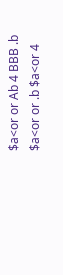$a<or or Ab 4 BBB .b $a<or or .b $a<or 4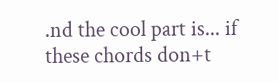.nd the cool part is... if these chords don+t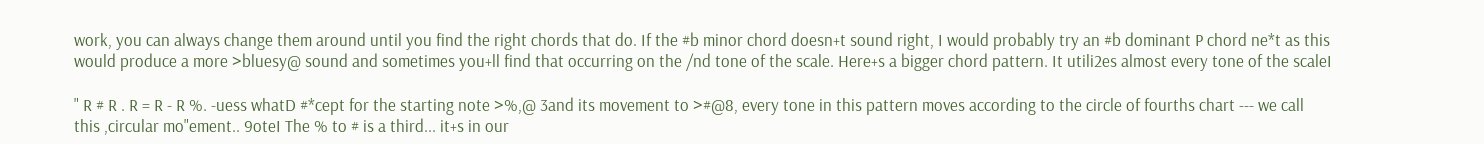work, you can always change them around until you find the right chords that do. If the #b minor chord doesn+t sound right, I would probably try an #b dominant P chord ne*t as this would produce a more >bluesy@ sound and sometimes you+ll find that occurring on the /nd tone of the scale. Here+s a bigger chord pattern. It utili2es almost every tone of the scaleI

" R # R . R = R - R %. -uess whatD #*cept for the starting note >%,@ 3and its movement to >#@8, every tone in this pattern moves according to the circle of fourths chart --- we call this ,circular mo"ement.. 9oteI The % to # is a third... it+s in our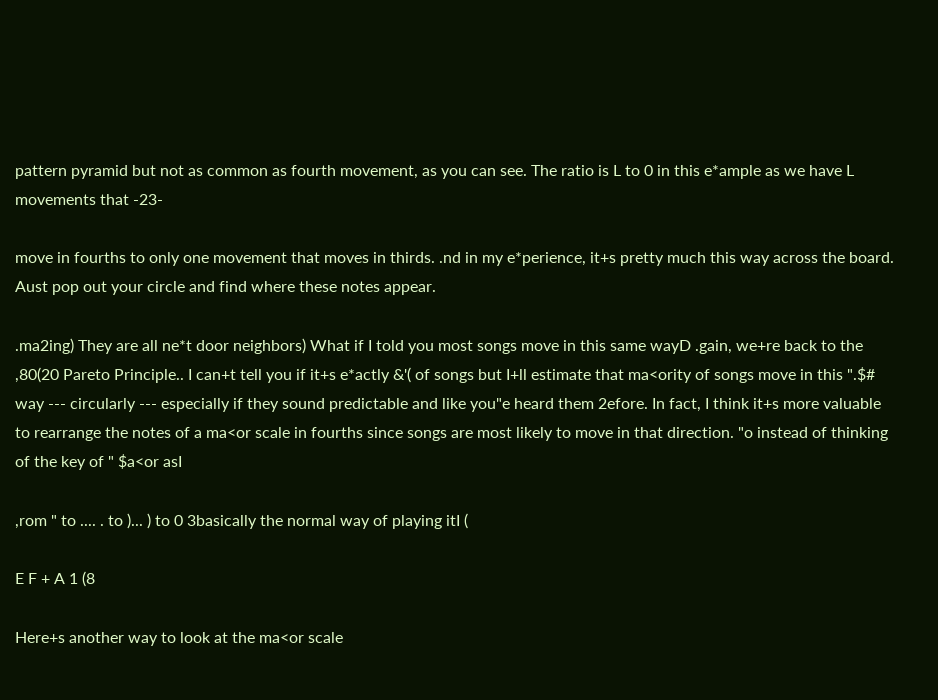pattern pyramid but not as common as fourth movement, as you can see. The ratio is L to 0 in this e*ample as we have L movements that -23-

move in fourths to only one movement that moves in thirds. .nd in my e*perience, it+s pretty much this way across the board. Aust pop out your circle and find where these notes appear.

.ma2ing) They are all ne*t door neighbors) What if I told you most songs move in this same wayD .gain, we+re back to the ,80(20 Pareto Principle.. I can+t tell you if it+s e*actly &'( of songs but I+ll estimate that ma<ority of songs move in this ".$# way --- circularly --- especially if they sound predictable and like you"e heard them 2efore. In fact, I think it+s more valuable to rearrange the notes of a ma<or scale in fourths since songs are most likely to move in that direction. "o instead of thinking of the key of " $a<or asI

,rom " to .... . to )... ) to 0 3basically the normal way of playing itI (

E F + A 1 (8

Here+s another way to look at the ma<or scale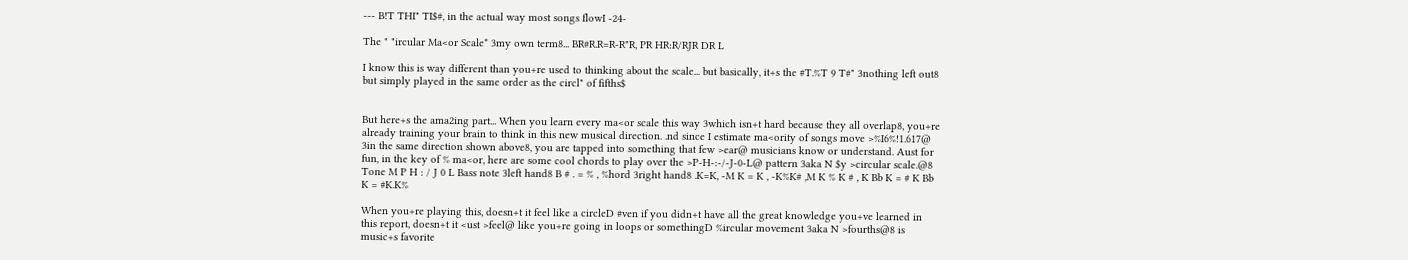--- B!T THI" TI$#, in the actual way most songs flowI -24-

The " "ircular Ma<or Scale* 3my own term8... BR#R.R=R-R"R, PR HR:R/RJR DR L

I know this is way different than you+re used to thinking about the scale... but basically, it+s the #T.%T 9 T#" 3nothing left out8 but simply played in the same order as the circl" of fifths$


But here+s the ama2ing part... When you learn every ma<or scale this way 3which isn+t hard because they all overlap8, you+re already training your brain to think in this new musical direction. .nd since I estimate ma<ority of songs move >%I6%!1.617@ 3in the same direction shown above8, you are tapped into something that few >ear@ musicians know or understand. Aust for fun, in the key of % ma<or, here are some cool chords to play over the >P-H-:-/-J-0-L@ pattern 3aka N $y >circular scale.@8 Tone M P H : / J 0 L Bass note 3left hand8 B # . = % , %hord 3right hand8 .K=K, -M K = K , -K%K# ,M K % K # , K Bb K = # K Bb K = #K.K%

When you+re playing this, doesn+t it feel like a circleD #ven if you didn+t have all the great knowledge you+ve learned in this report, doesn+t it <ust >feel@ like you+re going in loops or somethingD %ircular movement 3aka N >fourths@8 is music+s favorite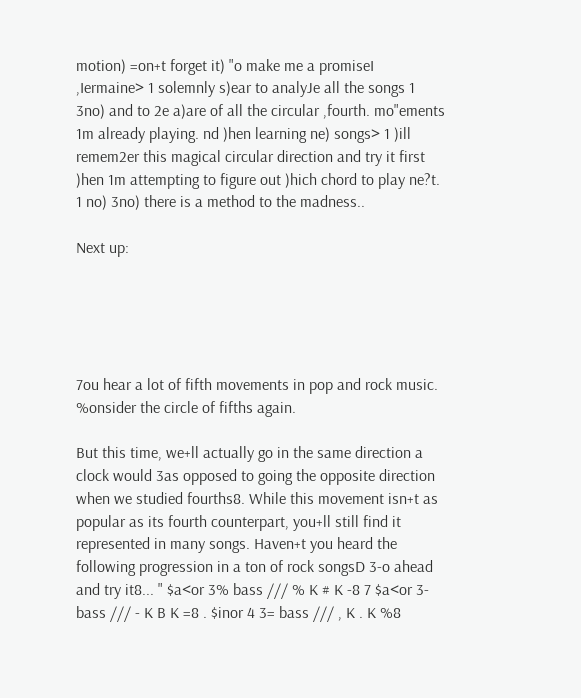motion) =on+t forget it) "o make me a promiseI ,Iermaine> 1 solemnly s)ear to analyJe all the songs 1 3no) and to 2e a)are of all the circular ,fourth. mo"ements 1m already playing. nd )hen learning ne) songs> 1 )ill remem2er this magical circular direction and try it first )hen 1m attempting to figure out )hich chord to play ne?t. 1 no) 3no) there is a method to the madness..

Next up:





7ou hear a lot of fifth movements in pop and rock music. %onsider the circle of fifths again.

But this time, we+ll actually go in the same direction a clock would 3as opposed to going the opposite direction when we studied fourths8. While this movement isn+t as popular as its fourth counterpart, you+ll still find it represented in many songs. Haven+t you heard the following progression in a ton of rock songsD 3-o ahead and try it8... " $a<or 3% bass /// % K # K -8 7 $a<or 3- bass /// - K B K =8 . $inor 4 3= bass /// , K . K %8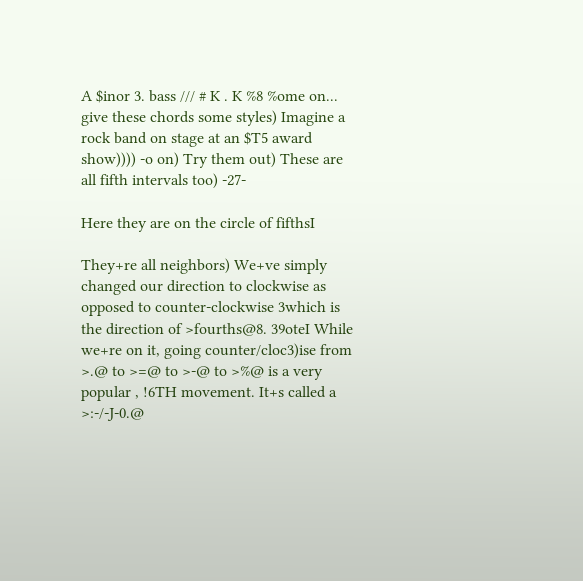A $inor 3. bass /// # K . K %8 %ome on... give these chords some styles) Imagine a rock band on stage at an $T5 award show)))) -o on) Try them out) These are all fifth intervals too) -27-

Here they are on the circle of fifthsI

They+re all neighbors) We+ve simply changed our direction to clockwise as opposed to counter-clockwise 3which is the direction of >fourths@8. 39oteI While we+re on it, going counter/cloc3)ise from >.@ to >=@ to >-@ to >%@ is a very popular , !6TH movement. It+s called a >:-/-J-0.@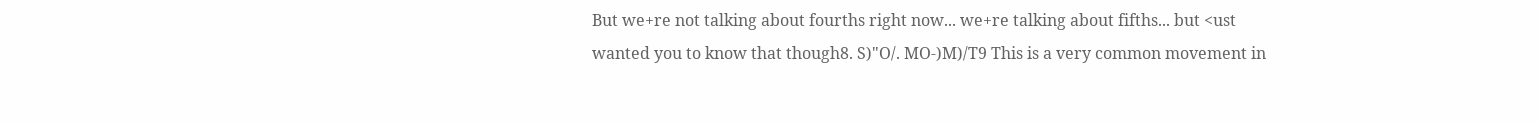But we+re not talking about fourths right now... we+re talking about fifths... but <ust wanted you to know that though8. S)"O/. MO-)M)/T9 This is a very common movement in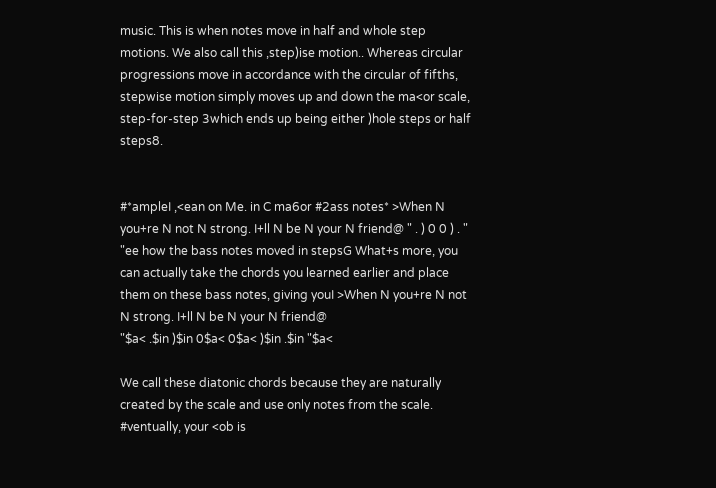music. This is when notes move in half and whole step motions. We also call this ,step)ise motion.. Whereas circular progressions move in accordance with the circular of fifths, stepwise motion simply moves up and down the ma<or scale, step-for-step 3which ends up being either )hole steps or half steps8.


#*ampleI ,<ean on Me. in C ma6or #2ass notes* >When N you+re N not N strong. I+ll N be N your N friend@ " . ) 0 0 ) . " "ee how the bass notes moved in stepsG What+s more, you can actually take the chords you learned earlier and place them on these bass notes, giving youI >When N you+re N not N strong. I+ll N be N your N friend@
"$a< .$in )$in 0$a< 0$a< )$in .$in "$a<

We call these diatonic chords because they are naturally created by the scale and use only notes from the scale. #ventually, your <ob is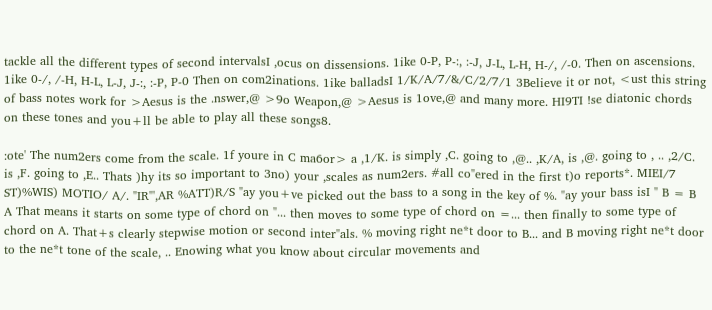tackle all the different types of second intervalsI ,ocus on dissensions. 1ike 0-P, P-:, :-J, J-L, L-H, H-/, /-0. Then on ascensions. 1ike 0-/, /-H, H-L, L-J, J-:, :-P, P-0 Then on com2inations. 1ike balladsI 1/K/A/7/&/C/2/7/1 3Believe it or not, <ust this string of bass notes work for >Aesus is the .nswer,@ >9o Weapon,@ >Aesus is 1ove,@ and many more. HI9TI !se diatonic chords on these tones and you+ll be able to play all these songs8.

:ote' The num2ers come from the scale. 1f youre in C ma6or> a ,1/K. is simply ,C. going to ,@.. ,K/A, is ,@. going to , .. ,2/C. is ,F. going to ,E.. Thats )hy its so important to 3no) your ,scales as num2ers. #all co"ered in the first t)o reports*. MIEI/7 ST)%WIS) MOTIO/ A/. "IR"',AR %ATT)R/S "ay you+ve picked out the bass to a song in the key of %. "ay your bass isI " B = B A That means it starts on some type of chord on "... then moves to some type of chord on =... then finally to some type of chord on A. That+s clearly stepwise motion or second inter"als. % moving right ne*t door to B... and B moving right ne*t door to the ne*t tone of the scale, .. Enowing what you know about circular movements and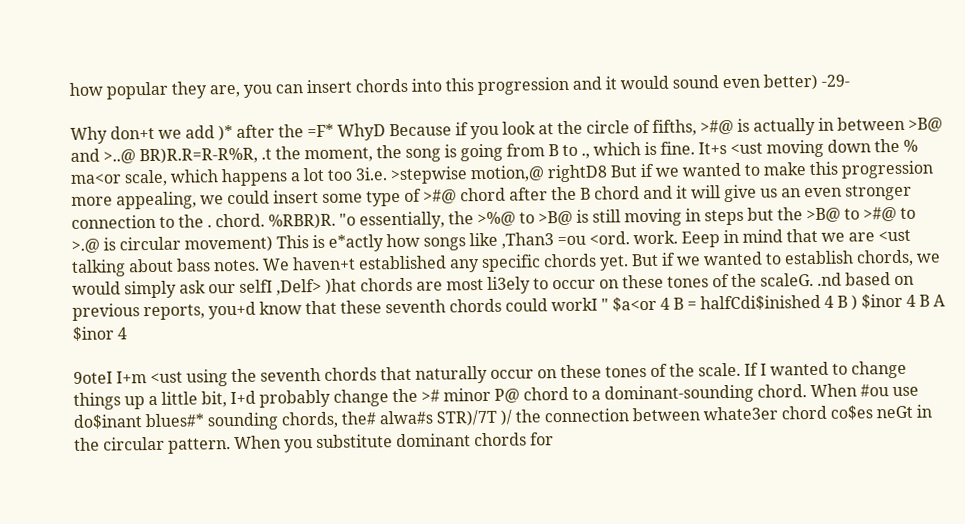how popular they are, you can insert chords into this progression and it would sound even better) -29-

Why don+t we add )* after the =F* WhyD Because if you look at the circle of fifths, >#@ is actually in between >B@ and >..@ BR)R.R=R-R%R, .t the moment, the song is going from B to ., which is fine. It+s <ust moving down the % ma<or scale, which happens a lot too 3i.e. >stepwise motion,@ rightD8 But if we wanted to make this progression more appealing, we could insert some type of >#@ chord after the B chord and it will give us an even stronger connection to the . chord. %RBR)R. "o essentially, the >%@ to >B@ is still moving in steps but the >B@ to >#@ to >.@ is circular movement) This is e*actly how songs like ,Than3 =ou <ord. work. Eeep in mind that we are <ust talking about bass notes. We haven+t established any specific chords yet. But if we wanted to establish chords, we would simply ask our selfI ,Delf> )hat chords are most li3ely to occur on these tones of the scaleG. .nd based on previous reports, you+d know that these seventh chords could workI " $a<or 4 B = halfCdi$inished 4 B ) $inor 4 B A $inor 4

9oteI I+m <ust using the seventh chords that naturally occur on these tones of the scale. If I wanted to change things up a little bit, I+d probably change the ># minor P@ chord to a dominant-sounding chord. When #ou use do$inant blues#* sounding chords, the# alwa#s STR)/7T )/ the connection between whate3er chord co$es neGt in the circular pattern. When you substitute dominant chords for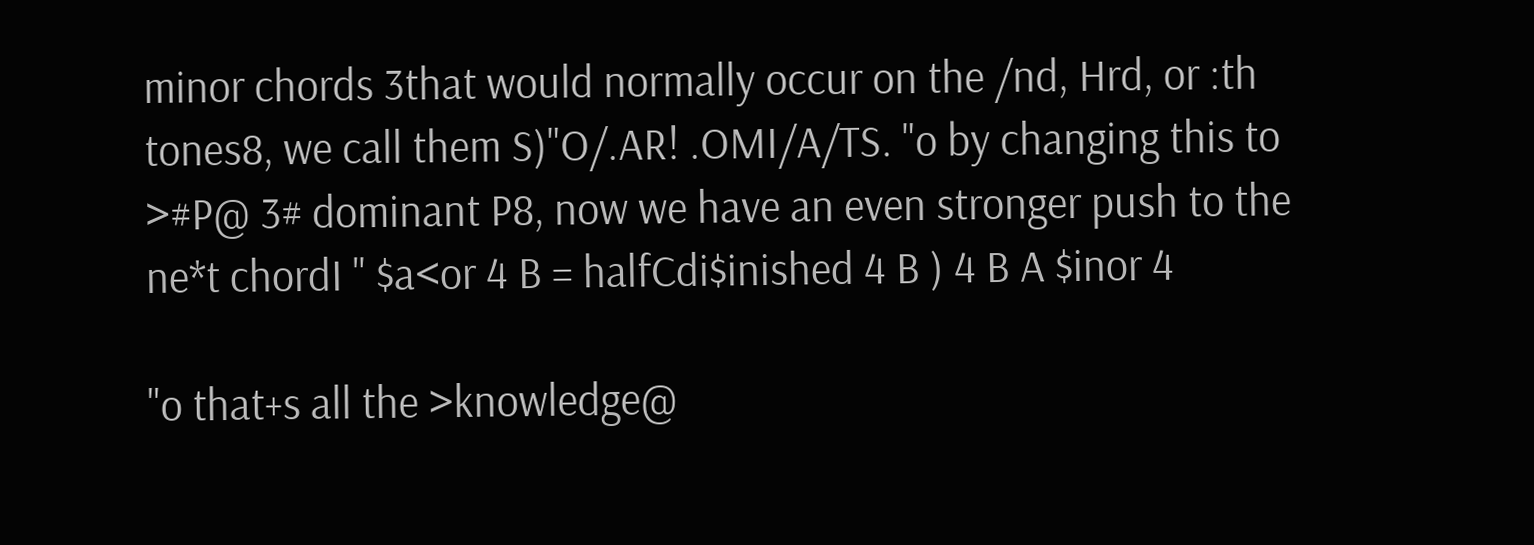minor chords 3that would normally occur on the /nd, Hrd, or :th tones8, we call them S)"O/.AR! .OMI/A/TS. "o by changing this to >#P@ 3# dominant P8, now we have an even stronger push to the ne*t chordI " $a<or 4 B = halfCdi$inished 4 B ) 4 B A $inor 4

"o that+s all the >knowledge@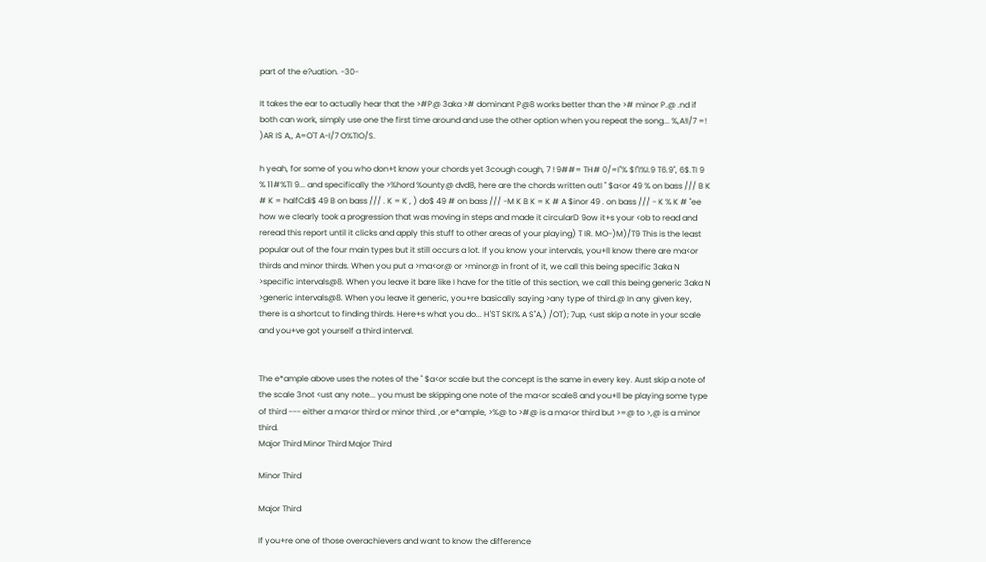part of the e?uation. -30-

It takes the ear to actually hear that the >#P@ 3aka ># dominant P@8 works better than the ># minor P.@ .nd if both can work, simply use one the first time around and use the other option when you repeat the song... %,A!I/7 =! )AR IS A,, A=O'T A-I/7 O%TIO/S.

h yeah, for some of you who don+t know your chords yet 3cough cough, 7 ! 9##= TH# 0/=I"% $!"I%I.9 T6.9", 6$.TI 9 % 11#%TI 9... and specifically the >%hord %ounty@ dvd8, here are the chords written outI " $a<or 49 % on bass /// B K # K = halfCdi$ 49 B on bass /// . K = K , ) do$ 49 # on bass /// -M K B K = K # A $inor 49 . on bass /// - K % K # "ee how we clearly took a progression that was moving in steps and made it circularD 9ow it+s your <ob to read and reread this report until it clicks and apply this stuff to other areas of your playing) T IR. MO-)M)/T9 This is the least popular out of the four main types but it still occurs a lot. If you know your intervals, you+ll know there are ma<or thirds and minor thirds. When you put a >ma<or@ or >minor@ in front of it, we call this being specific 3aka N >specific intervals@8. When you leave it bare like I have for the title of this section, we call this being generic 3aka N >generic intervals@8. When you leave it generic, you+re basically saying >any type of third.@ In any given key, there is a shortcut to finding thirds. Here+s what you do... H'ST SKI% A S"A,) /OT); 7up, <ust skip a note in your scale and you+ve got yourself a third interval.


The e*ample above uses the notes of the " $a<or scale but the concept is the same in every key. Aust skip a note of the scale 3not <ust any note... you must be skipping one note of the ma<or scale8 and you+ll be playing some type of third --- either a ma<or third or minor third. ,or e*ample, >%@ to >#@ is a ma<or third but >=@ to >,@ is a minor third.
Major Third Minor Third Major Third

Minor Third

Major Third

If you+re one of those overachievers and want to know the difference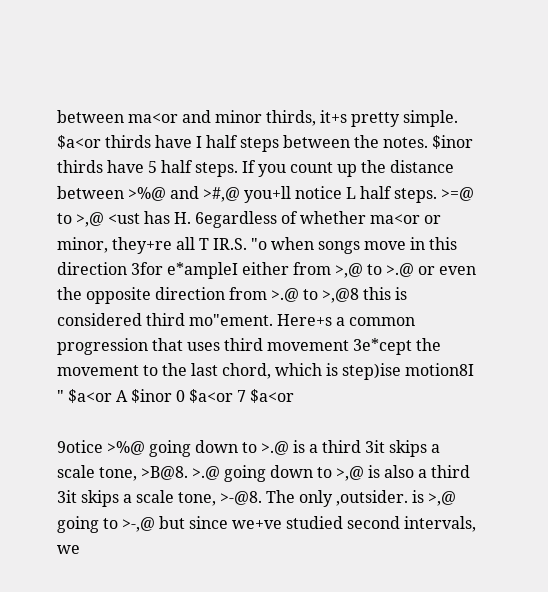between ma<or and minor thirds, it+s pretty simple. $a<or thirds have I half steps between the notes. $inor thirds have 5 half steps. If you count up the distance between >%@ and >#,@ you+ll notice L half steps. >=@ to >,@ <ust has H. 6egardless of whether ma<or or minor, they+re all T IR.S. "o when songs move in this direction 3for e*ampleI either from >,@ to >.@ or even the opposite direction from >.@ to >,@8 this is considered third mo"ement. Here+s a common progression that uses third movement 3e*cept the movement to the last chord, which is step)ise motion8I " $a<or A $inor 0 $a<or 7 $a<or

9otice >%@ going down to >.@ is a third 3it skips a scale tone, >B@8. >.@ going down to >,@ is also a third 3it skips a scale tone, >-@8. The only ,outsider. is >,@ going to >-,@ but since we+ve studied second intervals, we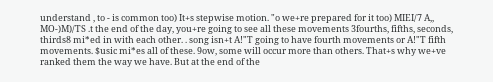understand , to - is common too) It+s stepwise motion. "o we+re prepared for it too) MIEI/7 A,, MO-)M)/TS .t the end of the day, you+re going to see all these movements 3fourths, fifths, seconds, thirds8 mi*ed in with each other. . song isn+t A!"T going to have fourth movements or A!"T fifth movements. $usic mi*es all of these. 9ow, some will occur more than others. That+s why we+ve ranked them the way we have. But at the end of the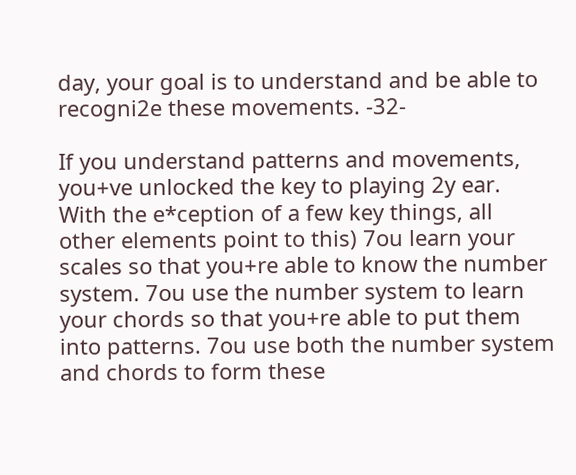day, your goal is to understand and be able to recogni2e these movements. -32-

If you understand patterns and movements, you+ve unlocked the key to playing 2y ear. With the e*ception of a few key things, all other elements point to this) 7ou learn your scales so that you+re able to know the number system. 7ou use the number system to learn your chords so that you+re able to put them into patterns. 7ou use both the number system and chords to form these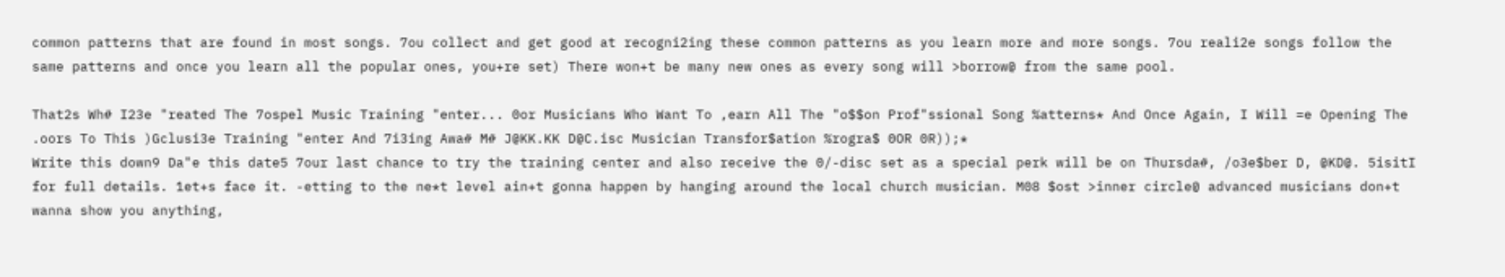common patterns that are found in most songs. 7ou collect and get good at recogni2ing these common patterns as you learn more and more songs. 7ou reali2e songs follow the same patterns and once you learn all the popular ones, you+re set) There won+t be many new ones as every song will >borrow@ from the same pool.

That2s Wh# I23e "reated The 7ospel Music Training "enter... 0or Musicians Who Want To ,earn All The "o$$on Prof"ssional Song %atterns* And Once Again, I Will =e Opening The .oors To This )Gclusi3e Training "enter And 7i3ing Awa# M# J@KK.KK D@C.isc Musician Transfor$ation %rogra$ 0OR 0R));*
Write this down9 Da"e this date5 7our last chance to try the training center and also receive the 0/-disc set as a special perk will be on Thursda#, /o3e$ber D, @KD@. 5isitI for full details. 1et+s face it. -etting to the ne*t level ain+t gonna happen by hanging around the local church musician. M08 $ost >inner circle@ advanced musicians don+t wanna show you anything,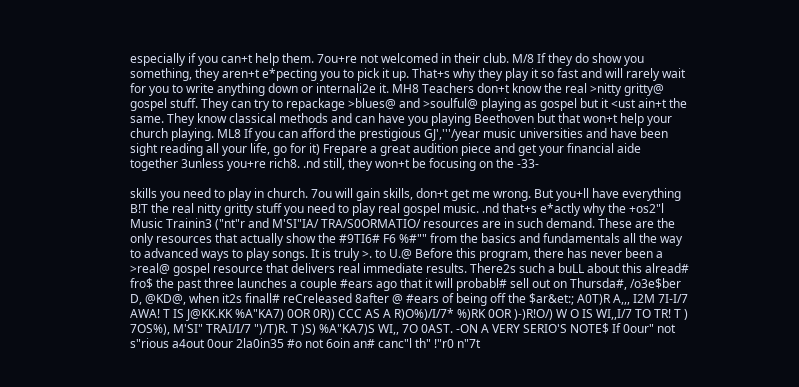especially if you can+t help them. 7ou+re not welcomed in their club. M/8 If they do show you something, they aren+t e*pecting you to pick it up. That+s why they play it so fast and will rarely wait for you to write anything down or internali2e it. MH8 Teachers don+t know the real >nitty gritty@ gospel stuff. They can try to repackage >blues@ and >soulful@ playing as gospel but it <ust ain+t the same. They know classical methods and can have you playing Beethoven but that won+t help your church playing. ML8 If you can afford the prestigious GJ','''/year music universities and have been sight reading all your life, go for it) Frepare a great audition piece and get your financial aide together 3unless you+re rich8. .nd still, they won+t be focusing on the -33-

skills you need to play in church. 7ou will gain skills, don+t get me wrong. But you+ll have everything B!T the real nitty gritty stuff you need to play real gospel music. .nd that+s e*actly why the +os2"l Music Trainin3 ("nt"r and M'SI"IA/ TRA/S0ORMATIO/ resources are in such demand. These are the only resources that actually show the #9TI6# F6 %#"" from the basics and fundamentals all the way to advanced ways to play songs. It is truly >. to U.@ Before this program, there has never been a >real@ gospel resource that delivers real immediate results. There2s such a buLL about this alread# fro$ the past three launches a couple #ears ago that it will probabl# sell out on Thursda#, /o3e$ber D, @KD@, when it2s finall# reCreleased 8after @ #ears of being off the $ar&et:; A0T)R A,,, I2M 7I-I/7 AWA! T IS J@KK.KK %A"KA7) 0OR 0R)) CCC AS A R)O%)/I/7* %)RK 0OR )-)R!O/) W O IS WI,,I/7 TO TR! T ) 7OS%), M'SI" TRAI/I/7 ")/T)R. T )S) %A"KA7)S WI,, 7O 0AST. -ON A VERY SERIO'S NOTE$ If 0our" not s"rious a4out 0our 2la0in35 #o not 6oin an# canc"l th" !"r0 n"7t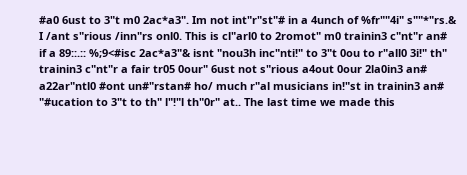#a0 6ust to 3"t m0 2ac*a3". Im not int"r"st"# in a 4unch of %fr""4i" s""*"rs.& I /ant s"rious /inn"rs onl0. This is cl"arl0 to 2romot" m0 trainin3 c"nt"r an# if a 89::.:: %;9<#isc 2ac*a3"& isnt "nou3h inc"nti!" to 3"t 0ou to r"all0 3i!" th" trainin3 c"nt"r a fair tr05 0our" 6ust not s"rious a4out 0our 2la0in3 an# a22ar"ntl0 #ont un#"rstan# ho/ much r"al musicians in!"st in trainin3 an# "#ucation to 3"t to th" l"!"l th"0r" at.. The last time we made this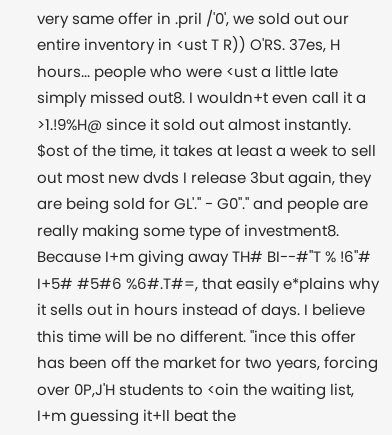very same offer in .pril /'0', we sold out our entire inventory in <ust T R)) O'RS. 37es, H hours... people who were <ust a little late simply missed out8. I wouldn+t even call it a >1.!9%H@ since it sold out almost instantly. $ost of the time, it takes at least a week to sell out most new dvds I release 3but again, they are being sold for GL'.'' - G0''.'' and people are really making some type of investment8. Because I+m giving away TH# BI--#"T % !6"# I+5# #5#6 %6#.T#=, that easily e*plains why it sells out in hours instead of days. I believe this time will be no different. "ince this offer has been off the market for two years, forcing over 0P,J'H students to <oin the waiting list, I+m guessing it+ll beat the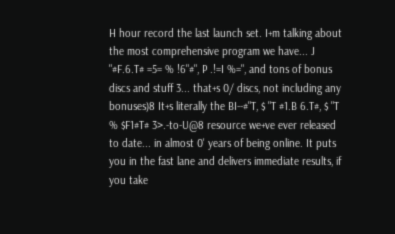H hour record the last launch set. I+m talking about the most comprehensive program we have... J "#F.6.T# =5= % !6"#", P .!=I %=", and tons of bonus discs and stuff 3... that+s 0/ discs, not including any bonuses)8 It+s literally the BI--#"T, $ "T #1.B 6.T#, $ "T % $F1#T# 3>.-to-U@8 resource we+ve ever released to date... in almost 0' years of being online. It puts you in the fast lane and delivers immediate results, if you take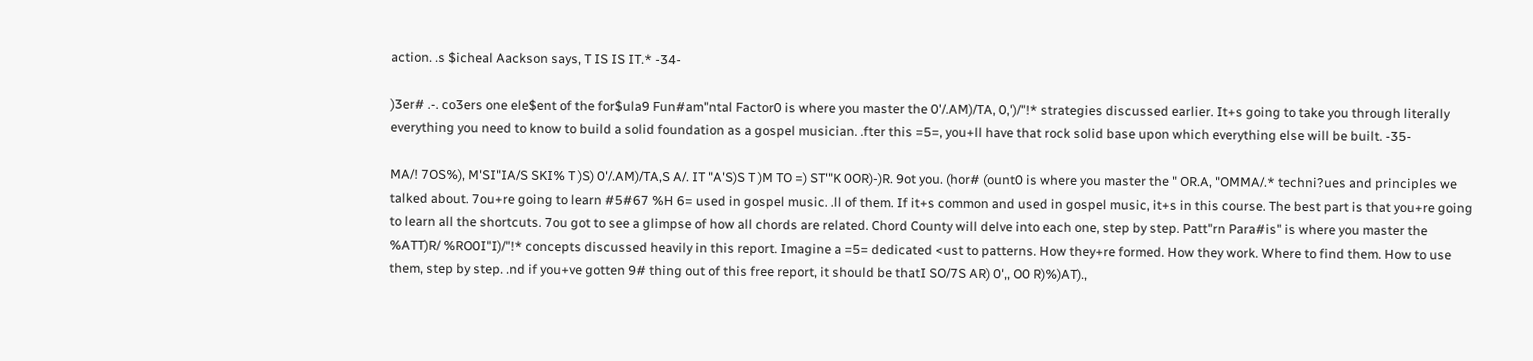action. .s $icheal Aackson says, T IS IS IT.* -34-

)3er# .-. co3ers one ele$ent of the for$ula9 Fun#am"ntal Factor0 is where you master the 0'/.AM)/TA, 0,')/"!* strategies discussed earlier. It+s going to take you through literally everything you need to know to build a solid foundation as a gospel musician. .fter this =5=, you+ll have that rock solid base upon which everything else will be built. -35-

MA/! 7OS%), M'SI"IA/S SKI% T )S) 0'/.AM)/TA,S A/. IT "A'S)S T )M TO =) ST'"K 0OR)-)R. 9ot you. (hor# (ount0 is where you master the " OR.A, "OMMA/.* techni?ues and principles we talked about. 7ou+re going to learn #5#67 %H 6= used in gospel music. .ll of them. If it+s common and used in gospel music, it+s in this course. The best part is that you+re going to learn all the shortcuts. 7ou got to see a glimpse of how all chords are related. Chord County will delve into each one, step by step. Patt"rn Para#is" is where you master the %ATT)R/ %RO0I"I)/"!* concepts discussed heavily in this report. Imagine a =5= dedicated <ust to patterns. How they+re formed. How they work. Where to find them. How to use them, step by step. .nd if you+ve gotten 9# thing out of this free report, it should be thatI SO/7S AR) 0',, O0 R)%)AT).,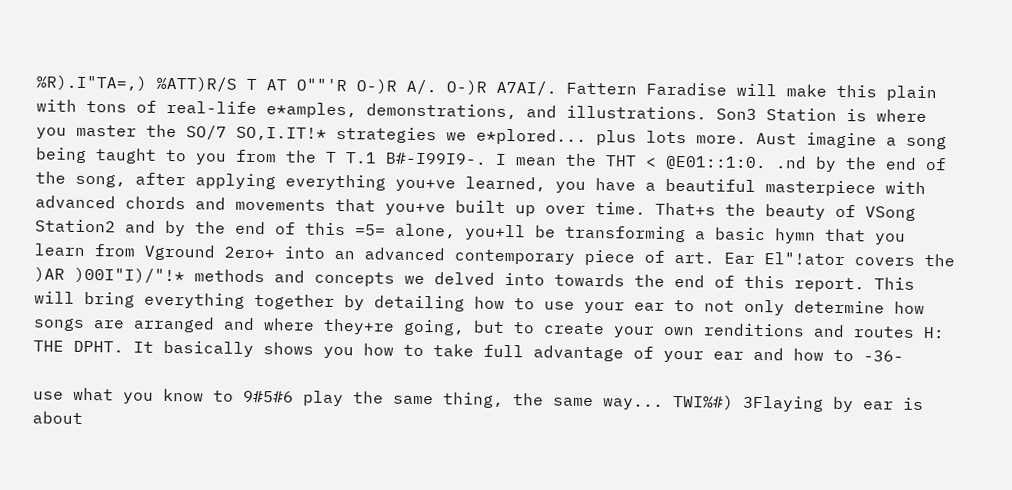%R).I"TA=,) %ATT)R/S T AT O""'R O-)R A/. O-)R A7AI/. Fattern Faradise will make this plain with tons of real-life e*amples, demonstrations, and illustrations. Son3 Station is where you master the SO/7 SO,I.IT!* strategies we e*plored... plus lots more. Aust imagine a song being taught to you from the T T.1 B#-I99I9-. I mean the THT < @E01::1:0. .nd by the end of the song, after applying everything you+ve learned, you have a beautiful masterpiece with advanced chords and movements that you+ve built up over time. That+s the beauty of VSong Station2 and by the end of this =5= alone, you+ll be transforming a basic hymn that you learn from Vground 2ero+ into an advanced contemporary piece of art. Ear El"!ator covers the )AR )00I"I)/"!* methods and concepts we delved into towards the end of this report. This will bring everything together by detailing how to use your ear to not only determine how songs are arranged and where they+re going, but to create your own renditions and routes H: THE DPHT. It basically shows you how to take full advantage of your ear and how to -36-

use what you know to 9#5#6 play the same thing, the same way... TWI%#) 3Flaying by ear is about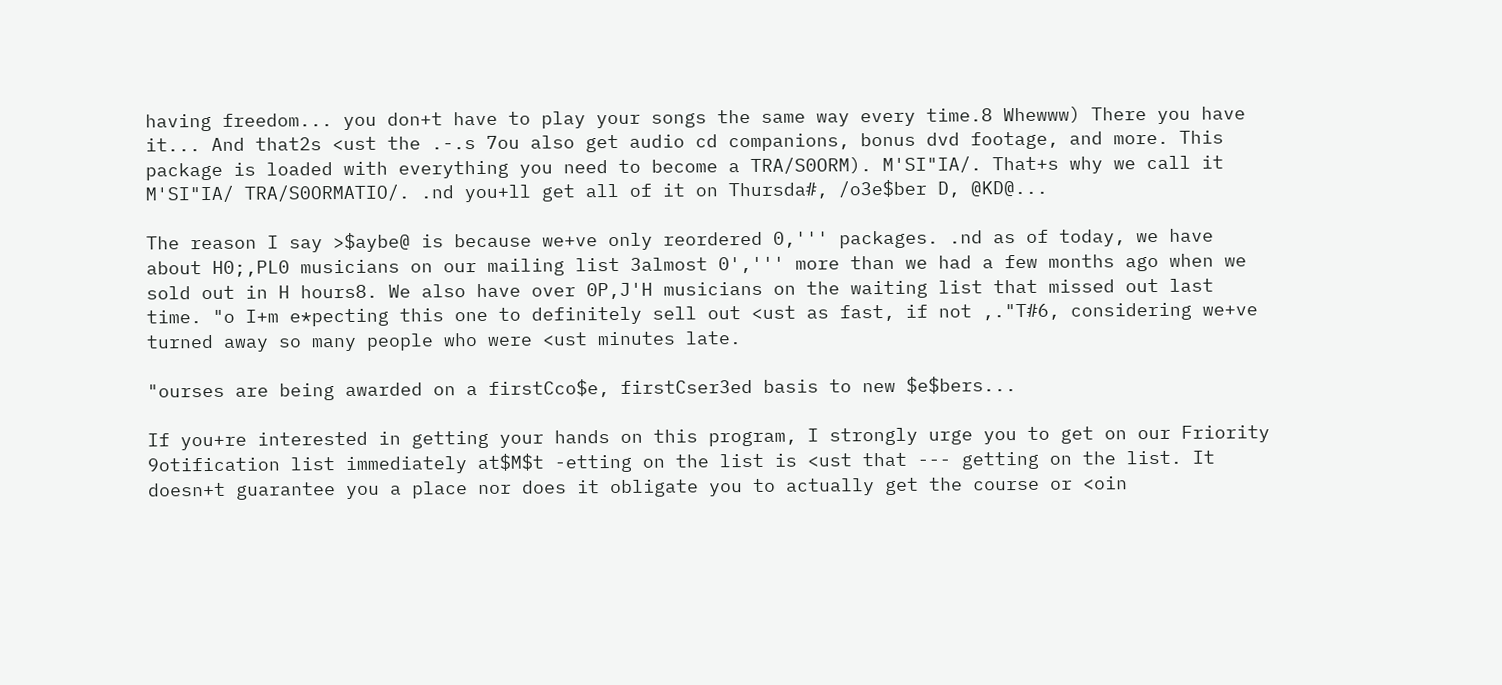having freedom... you don+t have to play your songs the same way every time.8 Whewww) There you have it... And that2s <ust the .-.s 7ou also get audio cd companions, bonus dvd footage, and more. This package is loaded with everything you need to become a TRA/S0ORM). M'SI"IA/. That+s why we call it M'SI"IA/ TRA/S0ORMATIO/. .nd you+ll get all of it on Thursda#, /o3e$ber D, @KD@...

The reason I say >$aybe@ is because we+ve only reordered 0,''' packages. .nd as of today, we have about H0;,PL0 musicians on our mailing list 3almost 0',''' more than we had a few months ago when we sold out in H hours8. We also have over 0P,J'H musicians on the waiting list that missed out last time. "o I+m e*pecting this one to definitely sell out <ust as fast, if not ,."T#6, considering we+ve turned away so many people who were <ust minutes late.

"ourses are being awarded on a firstCco$e, firstCser3ed basis to new $e$bers...

If you+re interested in getting your hands on this program, I strongly urge you to get on our Friority 9otification list immediately at$M$t -etting on the list is <ust that --- getting on the list. It doesn+t guarantee you a place nor does it obligate you to actually get the course or <oin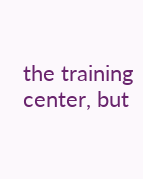the training center, but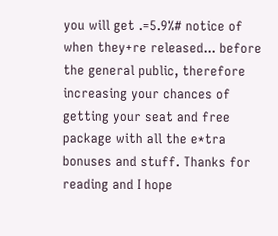you will get .=5.9%# notice of when they+re released... before the general public, therefore increasing your chances of getting your seat and free package with all the e*tra bonuses and stuff. Thanks for reading and I hope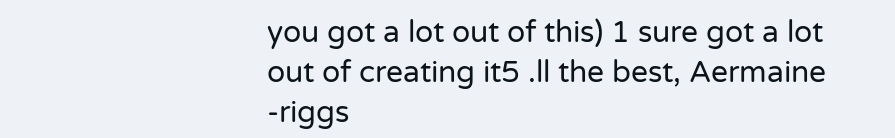you got a lot out of this) 1 sure got a lot out of creating it5 .ll the best, Aermaine -riggs